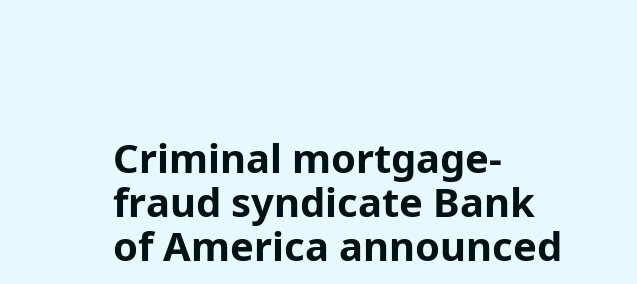Criminal mortgage-fraud syndicate Bank of America announced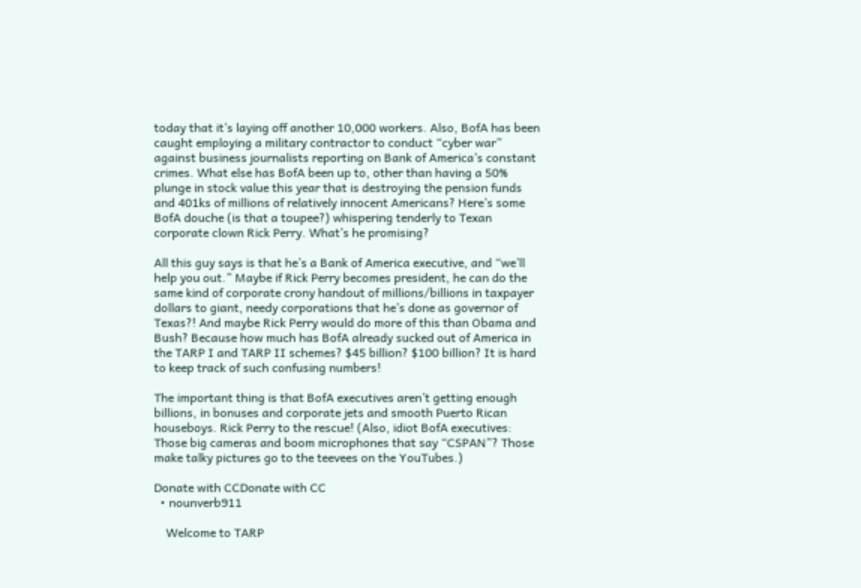today that it’s laying off another 10,000 workers. Also, BofA has been caught employing a military contractor to conduct “cyber war” against business journalists reporting on Bank of America’s constant crimes. What else has BofA been up to, other than having a 50% plunge in stock value this year that is destroying the pension funds and 401ks of millions of relatively innocent Americans? Here’s some BofA douche (is that a toupee?) whispering tenderly to Texan corporate clown Rick Perry. What’s he promising?

All this guy says is that he’s a Bank of America executive, and “we’ll help you out.” Maybe if Rick Perry becomes president, he can do the same kind of corporate crony handout of millions/billions in taxpayer dollars to giant, needy corporations that he’s done as governor of Texas?! And maybe Rick Perry would do more of this than Obama and Bush? Because how much has BofA already sucked out of America in the TARP I and TARP II schemes? $45 billion? $100 billion? It is hard to keep track of such confusing numbers!

The important thing is that BofA executives aren’t getting enough billions, in bonuses and corporate jets and smooth Puerto Rican houseboys. Rick Perry to the rescue! (Also, idiot BofA executives: Those big cameras and boom microphones that say “CSPAN”? Those make talky pictures go to the teevees on the YouTubes.)

Donate with CCDonate with CC
  • nounverb911

    Welcome to TARP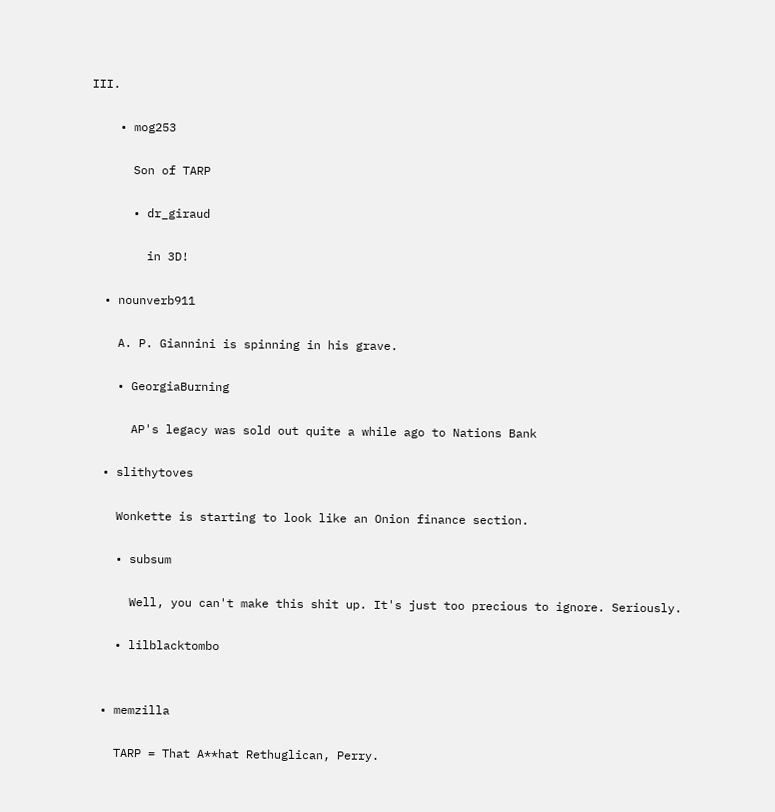III.

    • mog253

      Son of TARP

      • dr_giraud

        in 3D!

  • nounverb911

    A. P. Giannini is spinning in his grave.

    • GeorgiaBurning

      AP's legacy was sold out quite a while ago to Nations Bank

  • slithytoves

    Wonkette is starting to look like an Onion finance section.

    • subsum

      Well, you can't make this shit up. It's just too precious to ignore. Seriously.

    • lilblacktombo


  • memzilla

    TARP = That A**hat Rethuglican, Perry.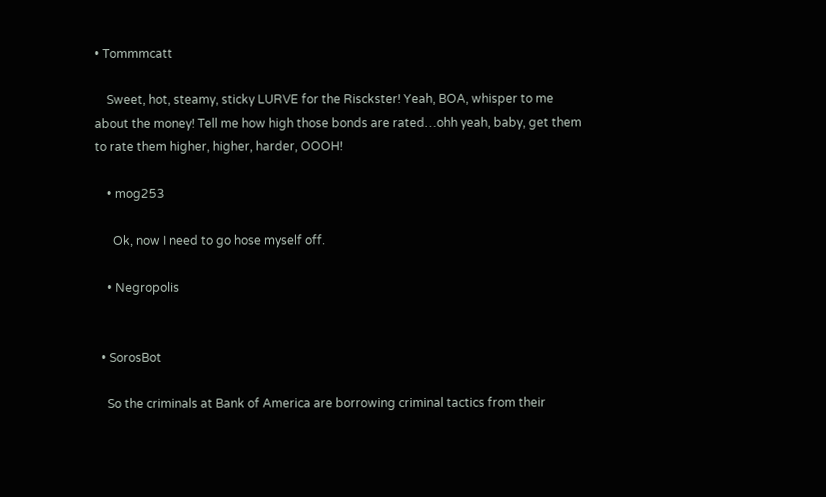• Tommmcatt

    Sweet, hot, steamy, sticky LURVE for the Risckster! Yeah, BOA, whisper to me about the money! Tell me how high those bonds are rated…ohh yeah, baby, get them to rate them higher, higher, harder, OOOH!

    • mog253

      Ok, now I need to go hose myself off.

    • Negropolis


  • SorosBot

    So the criminals at Bank of America are borrowing criminal tactics from their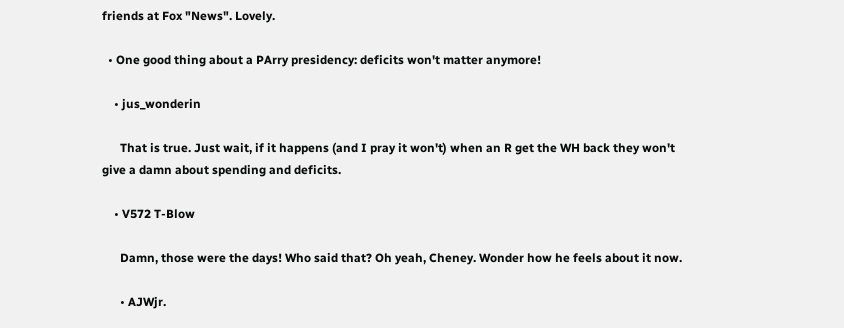friends at Fox "News". Lovely.

  • One good thing about a PArry presidency: deficits won't matter anymore!

    • jus_wonderin

      That is true. Just wait, if it happens (and I pray it won't) when an R get the WH back they won't give a damn about spending and deficits.

    • V572 T-Blow

      Damn, those were the days! Who said that? Oh yeah, Cheney. Wonder how he feels about it now.

      • AJWjr.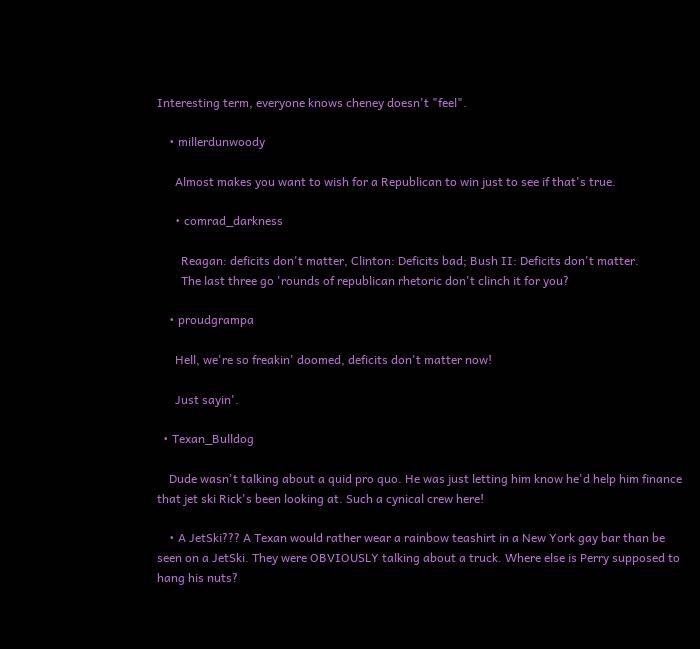Interesting term, everyone knows cheney doesn't "feel".

    • millerdunwoody

      Almost makes you want to wish for a Republican to win just to see if that's true.

      • comrad_darkness

        Reagan: deficits don't matter, Clinton: Deficits bad; Bush II: Deficits don't matter.
        The last three go 'rounds of republican rhetoric don't clinch it for you?

    • proudgrampa

      Hell, we're so freakin' doomed, deficits don't matter now!

      Just sayin'.

  • Texan_Bulldog

    Dude wasn't talking about a quid pro quo. He was just letting him know he'd help him finance that jet ski Rick's been looking at. Such a cynical crew here!

    • A JetSki??? A Texan would rather wear a rainbow teashirt in a New York gay bar than be seen on a JetSki. They were OBVIOUSLY talking about a truck. Where else is Perry supposed to hang his nuts?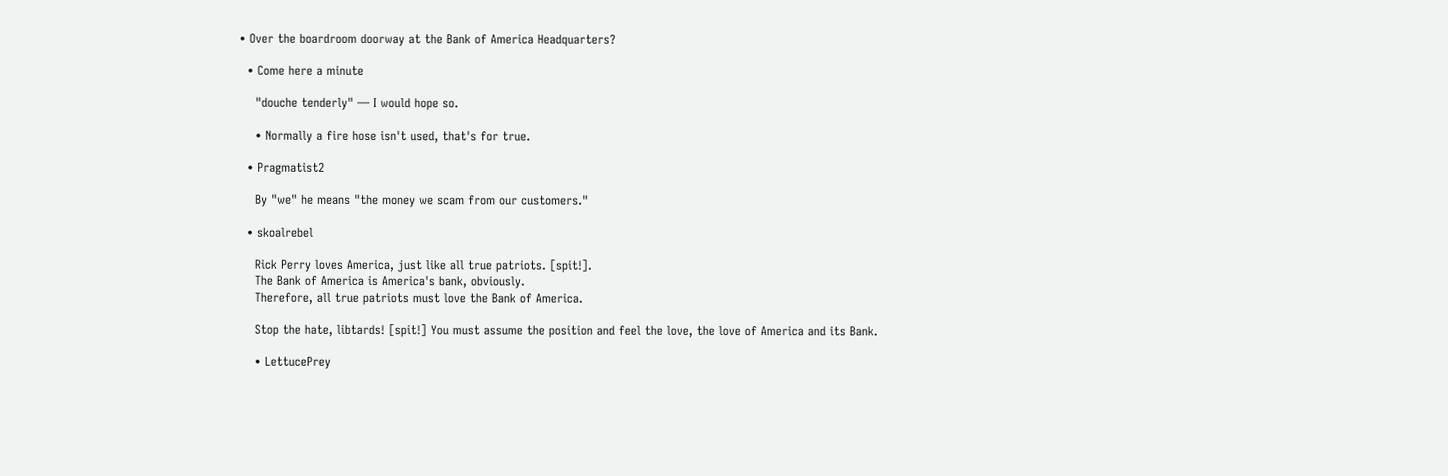• Over the boardroom doorway at the Bank of America Headquarters?

  • Come here a minute

    "douche tenderly" — I would hope so.

    • Normally a fire hose isn't used, that's for true.

  • Pragmatist2

    By "we" he means "the money we scam from our customers."

  • skoalrebel

    Rick Perry loves America, just like all true patriots. [spit!].
    The Bank of America is America's bank, obviously.
    Therefore, all true patriots must love the Bank of America.

    Stop the hate, libtards! [spit!] You must assume the position and feel the love, the love of America and its Bank.

    • LettucePrey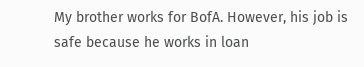My brother works for BofA. However, his job is safe because he works in loan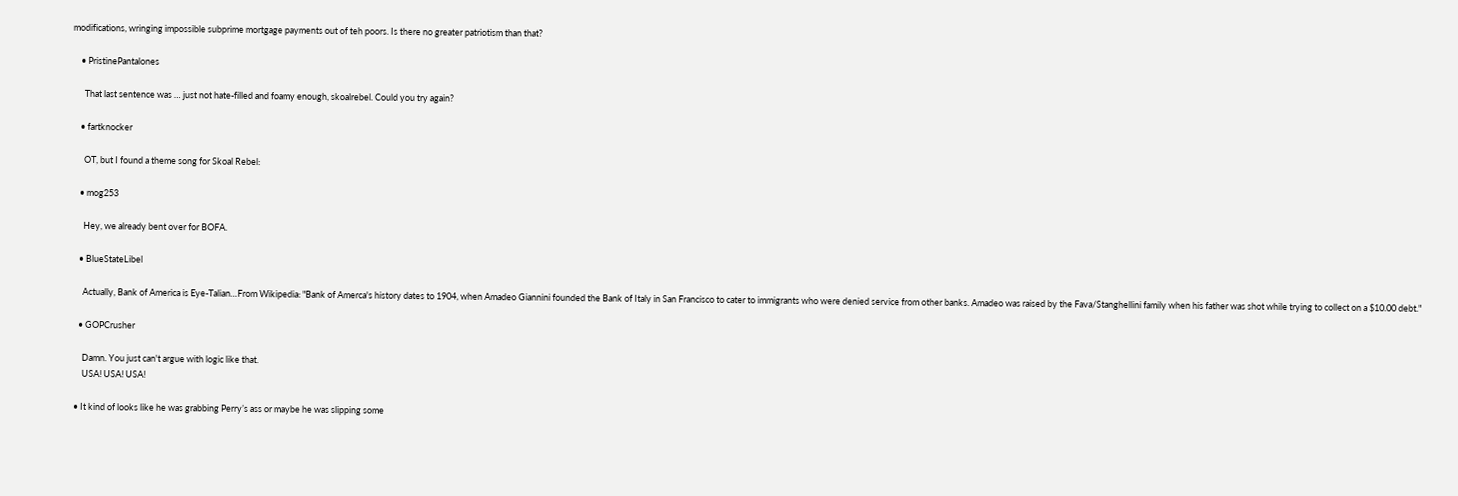modifications, wringing impossible subprime mortgage payments out of teh poors. Is there no greater patriotism than that?

    • PristinePantalones

      That last sentence was … just not hate-filled and foamy enough, skoalrebel. Could you try again?

    • fartknocker

      OT, but I found a theme song for Skoal Rebel:

    • mog253

      Hey, we already bent over for BOFA.

    • BlueStateLibel

      Actually, Bank of America is Eye-Talian…From Wikipedia: "Bank of Amerca's history dates to 1904, when Amadeo Giannini founded the Bank of Italy in San Francisco to cater to immigrants who were denied service from other banks. Amadeo was raised by the Fava/Stanghellini family when his father was shot while trying to collect on a $10.00 debt."

    • GOPCrusher

      Damn. You just can't argue with logic like that.
      USA! USA! USA!

  • It kind of looks like he was grabbing Perry’s ass or maybe he was slipping some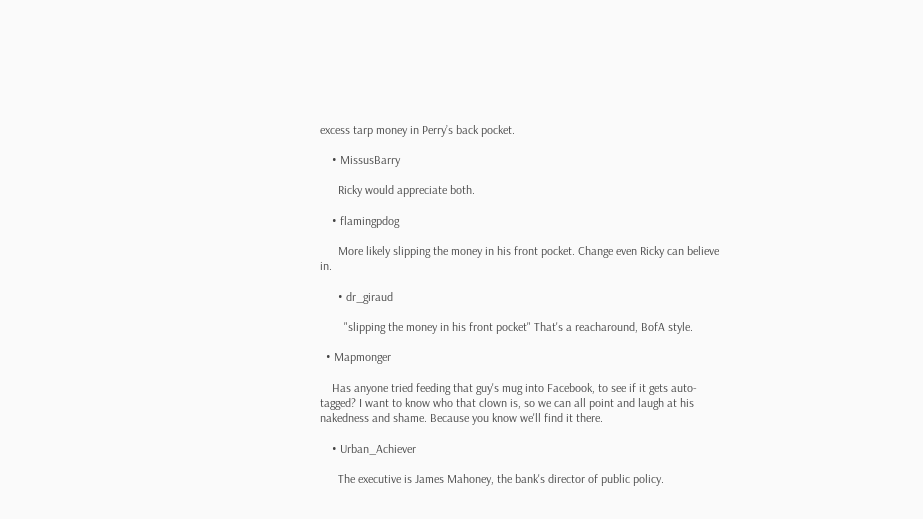excess tarp money in Perry’s back pocket.

    • MissusBarry

      Ricky would appreciate both.

    • flamingpdog

      More likely slipping the money in his front pocket. Change even Ricky can believe in.

      • dr_giraud

        "slipping the money in his front pocket" That's a reacharound, BofA style.

  • Mapmonger

    Has anyone tried feeding that guy's mug into Facebook, to see if it gets auto-tagged? I want to know who that clown is, so we can all point and laugh at his nakedness and shame. Because you know we'll find it there.

    • Urban_Achiever

      The executive is James Mahoney, the bank's director of public policy.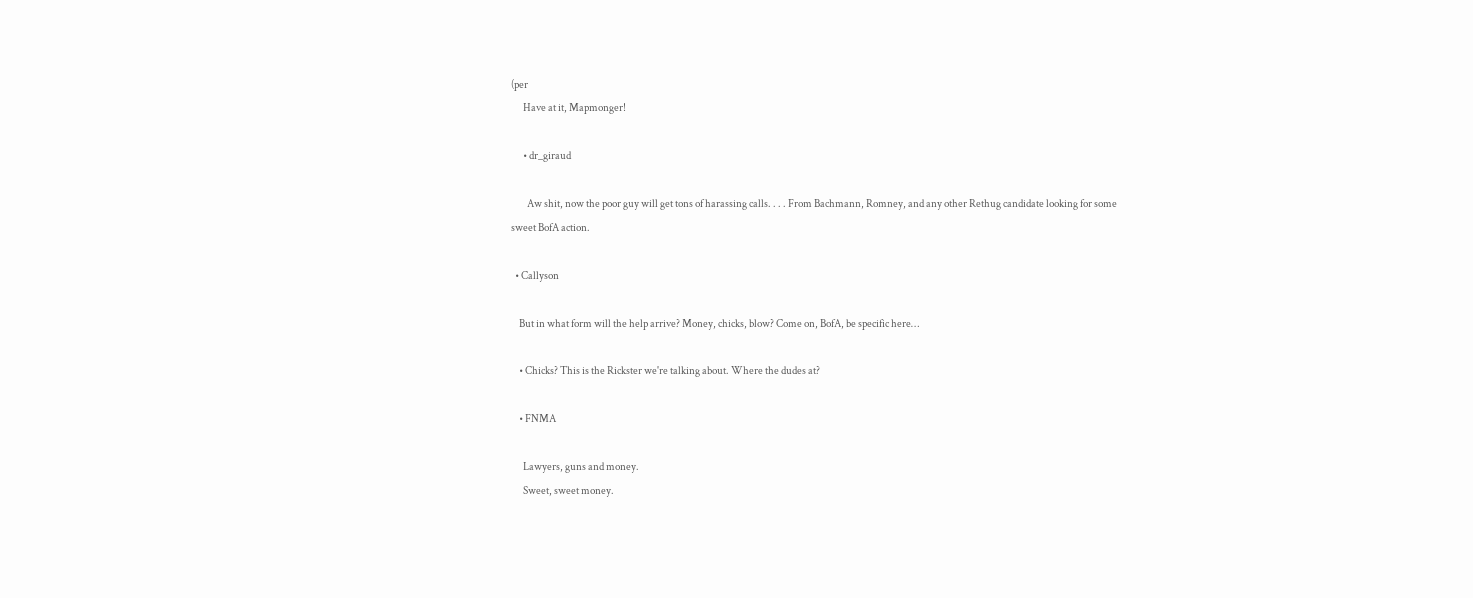(per
      Have at it, Mapmonger!

      • dr_giraud

        Aw shit, now the poor guy will get tons of harassing calls. . . . From Bachmann, Romney, and any other Rethug candidate looking for some sweet BofA action.

  • Callyson

    But in what form will the help arrive? Money, chicks, blow? Come on, BofA, be specific here…

    • Chicks? This is the Rickster we're talking about. Where the dudes at?

    • FNMA

      Lawyers, guns and money.
      Sweet, sweet money.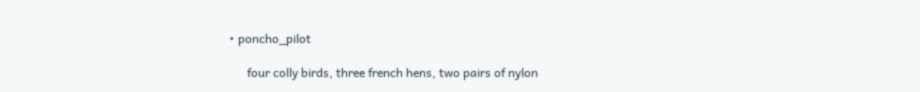• poncho_pilot

      four colly birds, three french hens, two pairs of nylon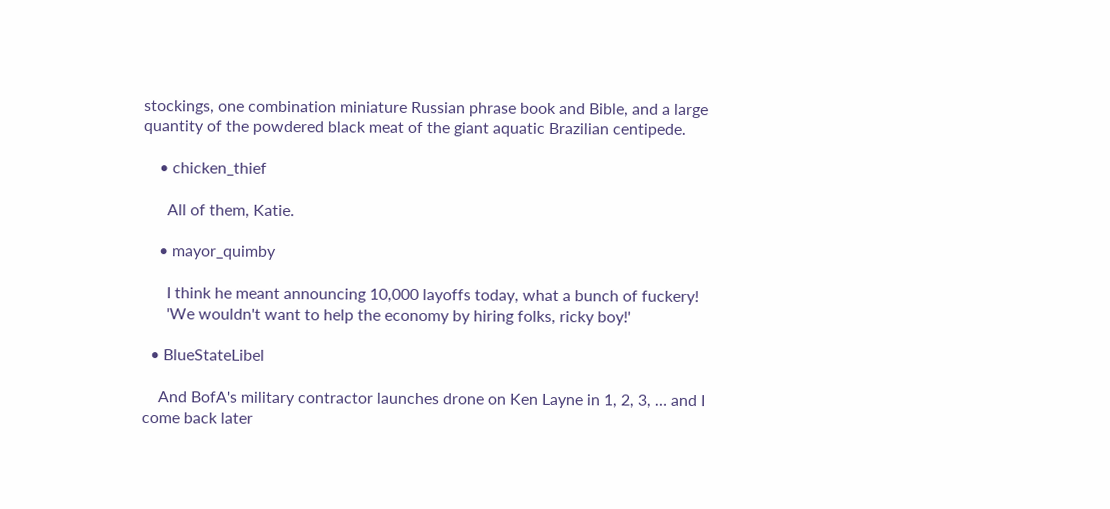stockings, one combination miniature Russian phrase book and Bible, and a large quantity of the powdered black meat of the giant aquatic Brazilian centipede.

    • chicken_thief

      All of them, Katie.

    • mayor_quimby

      I think he meant announcing 10,000 layoffs today, what a bunch of fuckery!
      'We wouldn't want to help the economy by hiring folks, ricky boy!'

  • BlueStateLibel

    And BofA's military contractor launches drone on Ken Layne in 1, 2, 3, … and I come back later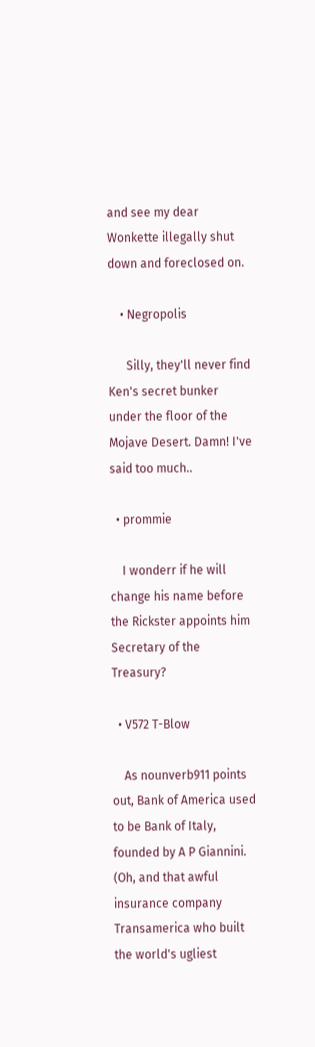and see my dear Wonkette illegally shut down and foreclosed on.

    • Negropolis

      Silly, they'll never find Ken's secret bunker under the floor of the Mojave Desert. Damn! I've said too much..

  • prommie

    I wonderr if he will change his name before the Rickster appoints him Secretary of the Treasury?

  • V572 T-Blow

    As nounverb911 points out, Bank of America used to be Bank of Italy, founded by A P Giannini. (Oh, and that awful insurance company Transamerica who built the world's ugliest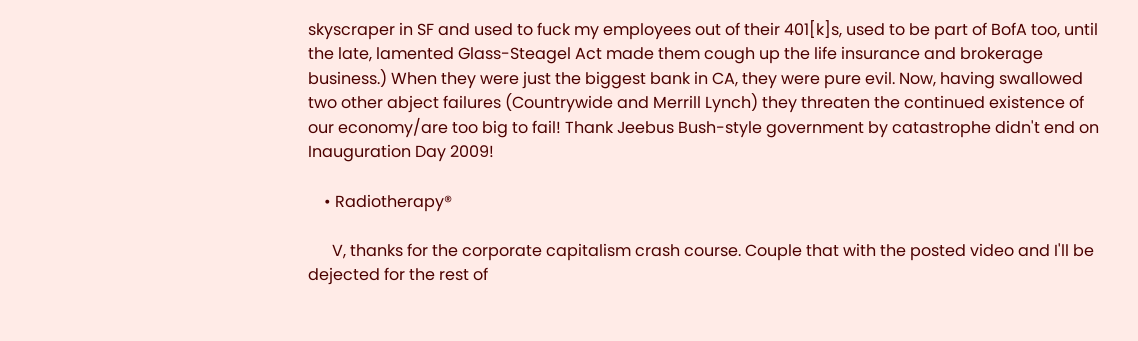skyscraper in SF and used to fuck my employees out of their 401[k]s, used to be part of BofA too, until the late, lamented Glass-Steagel Act made them cough up the life insurance and brokerage business.) When they were just the biggest bank in CA, they were pure evil. Now, having swallowed two other abject failures (Countrywide and Merrill Lynch) they threaten the continued existence of our economy/are too big to fail! Thank Jeebus Bush-style government by catastrophe didn't end on Inauguration Day 2009!

    • Radiotherapy®

      V, thanks for the corporate capitalism crash course. Couple that with the posted video and I'll be dejected for the rest of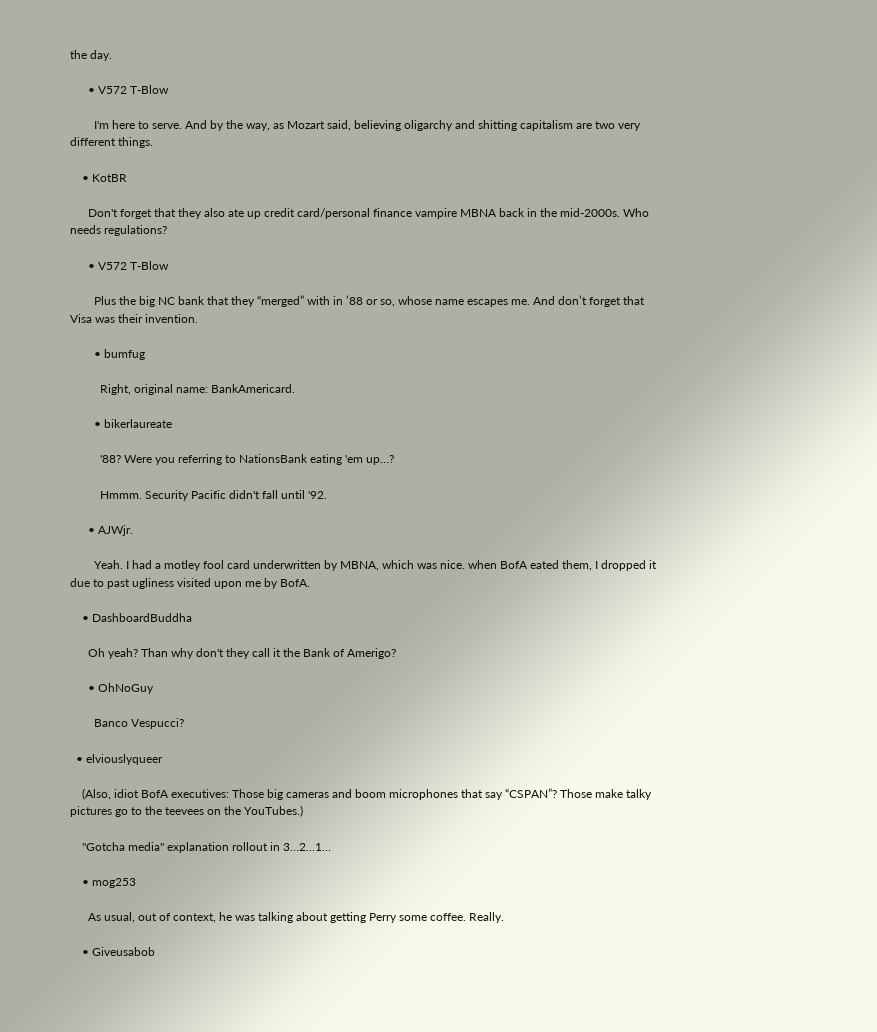the day.

      • V572 T-Blow

        I'm here to serve. And by the way, as Mozart said, believing oligarchy and shitting capitalism are two very different things.

    • KotBR

      Don't forget that they also ate up credit card/personal finance vampire MBNA back in the mid-2000s. Who needs regulations?

      • V572 T-Blow

        Plus the big NC bank that they “merged” with in ’88 or so, whose name escapes me. And don’t forget that Visa was their invention.

        • bumfug

          Right, original name: BankAmericard.

        • bikerlaureate

          '88? Were you referring to NationsBank eating 'em up…?

          Hmmm. Security Pacific didn't fall until '92.

      • AJWjr.

        Yeah. I had a motley fool card underwritten by MBNA, which was nice. when BofA eated them, I dropped it due to past ugliness visited upon me by BofA.

    • DashboardBuddha

      Oh yeah? Than why don't they call it the Bank of Amerigo?

      • OhNoGuy

        Banco Vespucci?

  • elviouslyqueer

    (Also, idiot BofA executives: Those big cameras and boom microphones that say “CSPAN”? Those make talky pictures go to the teevees on the YouTubes.)

    "Gotcha media" explanation rollout in 3…2…1…

    • mog253

      As usual, out of context, he was talking about getting Perry some coffee. Really.

    • Giveusabob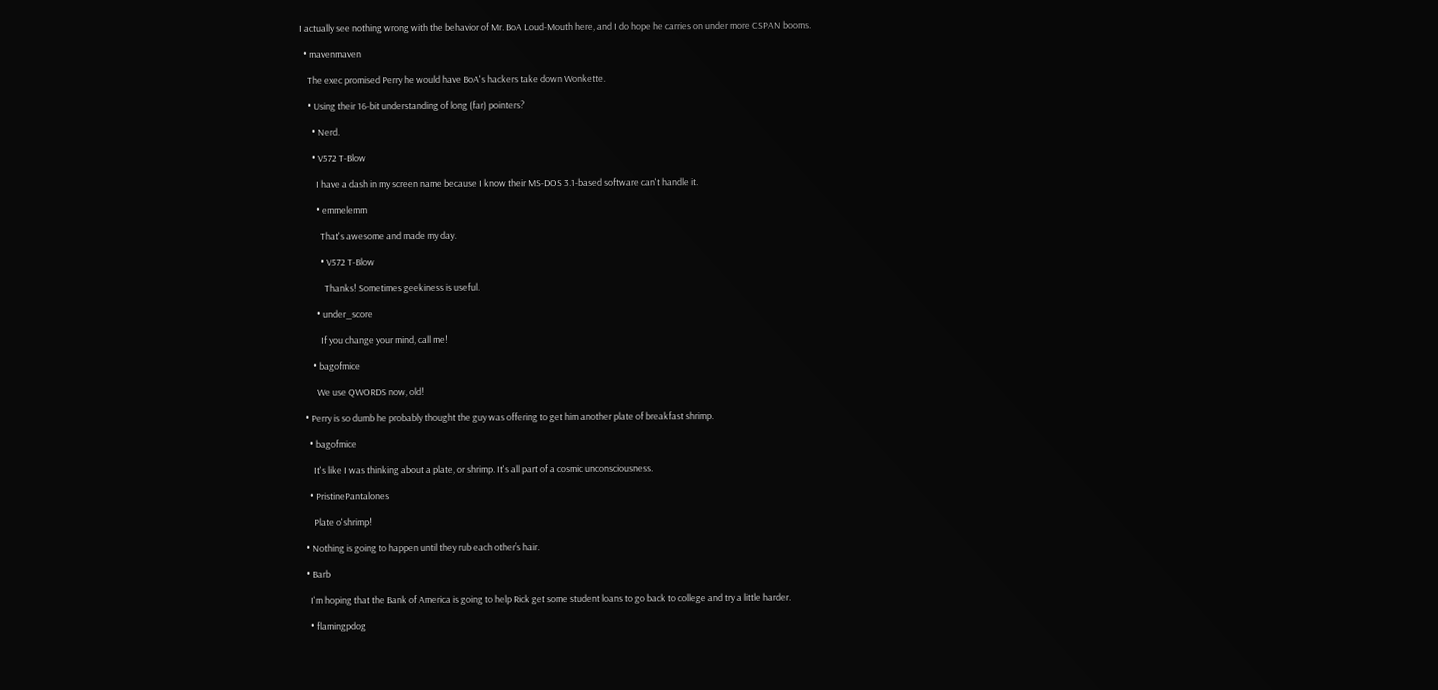I actually see nothing wrong with the behavior of Mr. BoA Loud-Mouth here, and I do hope he carries on under more CSPAN booms.

  • mavenmaven

    The exec promised Perry he would have BoA's hackers take down Wonkette.

    • Using their 16-bit understanding of long (far) pointers?

      • Nerd.

      • V572 T-Blow

        I have a dash in my screen name because I know their MS-DOS 3.1-based software can't handle it.

        • emmelemm

          That's awesome and made my day.

          • V572 T-Blow

            Thanks! Sometimes geekiness is useful.

        • under_score

          If you change your mind, call me!

      • bagofmice

        We use QWORDS now, old!

  • Perry is so dumb he probably thought the guy was offering to get him another plate of breakfast shrimp.

    • bagofmice

      It's like I was thinking about a plate, or shrimp. It's all part of a cosmic unconsciousness.

    • PristinePantalones

      Plate o'shrimp!

  • Nothing is going to happen until they rub each other’s hair.

  • Barb

    I'm hoping that the Bank of America is going to help Rick get some student loans to go back to college and try a little harder.

    • flamingpdog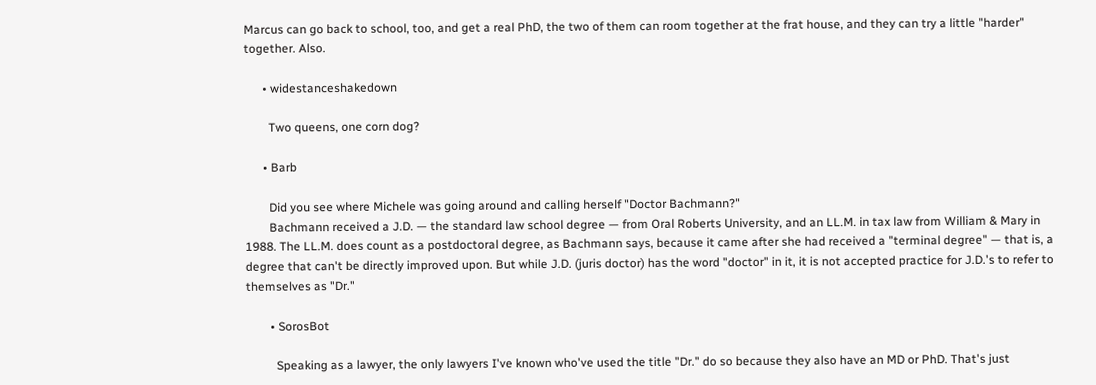Marcus can go back to school, too, and get a real PhD, the two of them can room together at the frat house, and they can try a little "harder" together. Also.

      • widestanceshakedown

        Two queens, one corn dog?

      • Barb

        Did you see where Michele was going around and calling herself "Doctor Bachmann?"
        Bachmann received a J.D. — the standard law school degree — from Oral Roberts University, and an LL.M. in tax law from William & Mary in 1988. The LL.M. does count as a postdoctoral degree, as Bachmann says, because it came after she had received a "terminal degree" — that is, a degree that can't be directly improved upon. But while J.D. (juris doctor) has the word "doctor" in it, it is not accepted practice for J.D.'s to refer to themselves as "Dr."

        • SorosBot

          Speaking as a lawyer, the only lawyers I've known who've used the title "Dr." do so because they also have an MD or PhD. That's just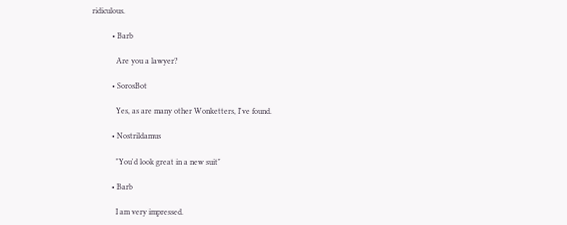ridiculous.

          • Barb

            Are you a lawyer?

          • SorosBot

            Yes, as are many other Wonketters, I've found.

          • Nostrildamus

            "You'd look great in a new suit"

          • Barb

            I am very impressed.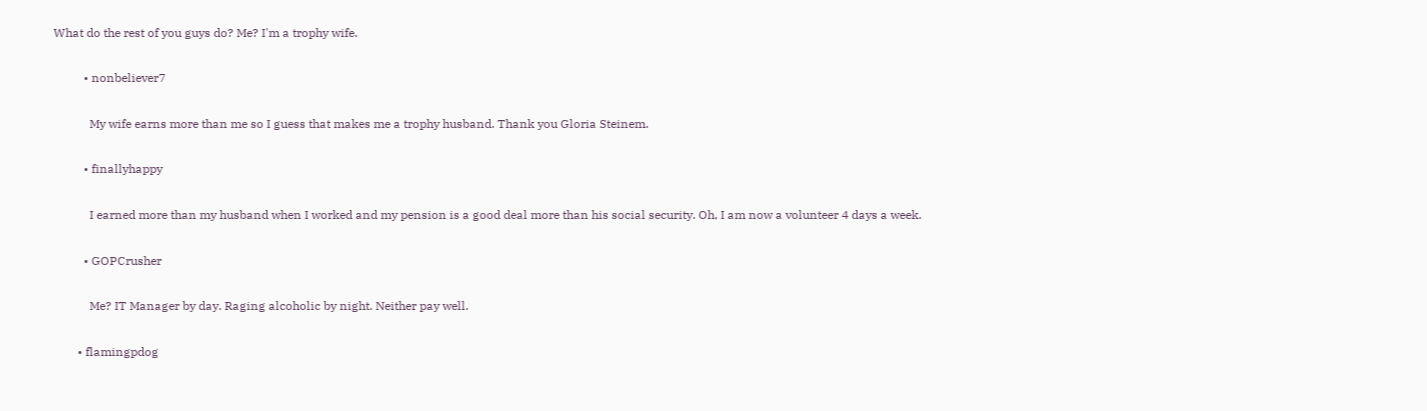What do the rest of you guys do? Me? I'm a trophy wife.

          • nonbeliever7

            My wife earns more than me so I guess that makes me a trophy husband. Thank you Gloria Steinem.

          • finallyhappy

            I earned more than my husband when I worked and my pension is a good deal more than his social security. Oh, I am now a volunteer 4 days a week.

          • GOPCrusher

            Me? IT Manager by day. Raging alcoholic by night. Neither pay well.

        • flamingpdog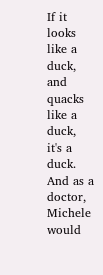If it looks like a duck, and quacks like a duck, it's a duck. And as a doctor, Michele would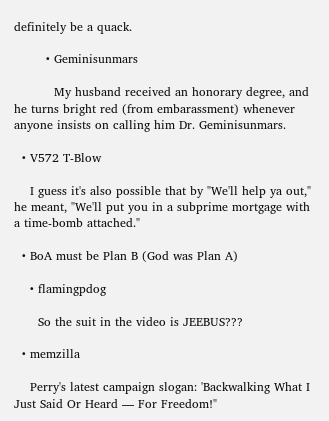definitely be a quack.

        • Geminisunmars

          My husband received an honorary degree, and he turns bright red (from embarassment) whenever anyone insists on calling him Dr. Geminisunmars.

  • V572 T-Blow

    I guess it's also possible that by "We'll help ya out," he meant, "We'll put you in a subprime mortgage with a time-bomb attached."

  • BoA must be Plan B (God was Plan A)

    • flamingpdog

      So the suit in the video is JEEBUS???

  • memzilla

    Perry's latest campaign slogan: 'Backwalking What I Just Said Or Heard — For Freedom!"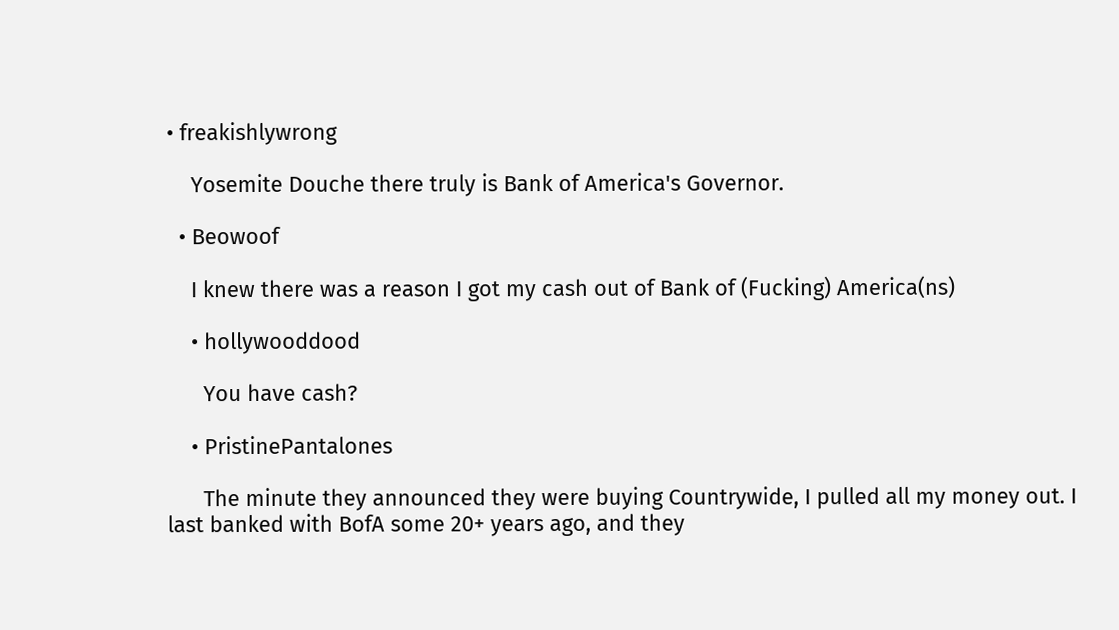• freakishlywrong

    Yosemite Douche there truly is Bank of America's Governor.

  • Beowoof

    I knew there was a reason I got my cash out of Bank of (Fucking) America(ns)

    • hollywooddood

      You have cash?

    • PristinePantalones

      The minute they announced they were buying Countrywide, I pulled all my money out. I last banked with BofA some 20+ years ago, and they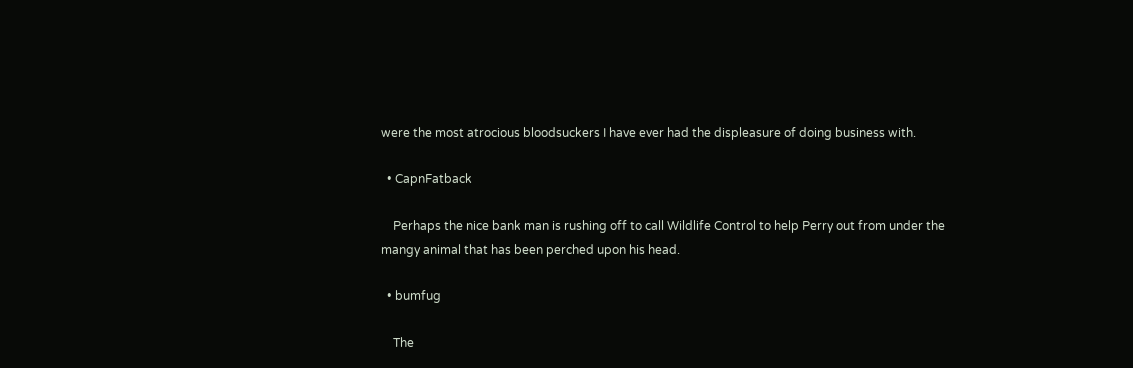were the most atrocious bloodsuckers I have ever had the displeasure of doing business with.

  • CapnFatback

    Perhaps the nice bank man is rushing off to call Wildlife Control to help Perry out from under the mangy animal that has been perched upon his head.

  • bumfug

    The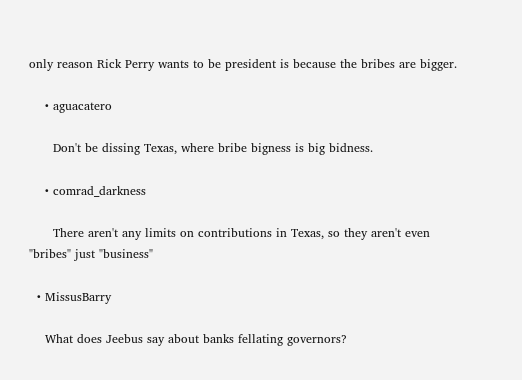only reason Rick Perry wants to be president is because the bribes are bigger.

    • aguacatero

      Don't be dissing Texas, where bribe bigness is big bidness.

    • comrad_darkness

      There aren't any limits on contributions in Texas, so they aren't even "bribes" just "business"

  • MissusBarry

    What does Jeebus say about banks fellating governors?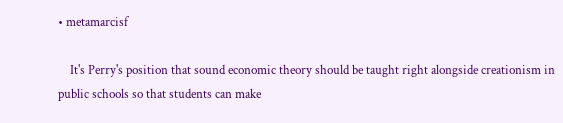• metamarcisf

    It's Perry's position that sound economic theory should be taught right alongside creationism in public schools so that students can make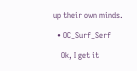up their own minds.

  • OC_Surf_Serf

    Ok, I get it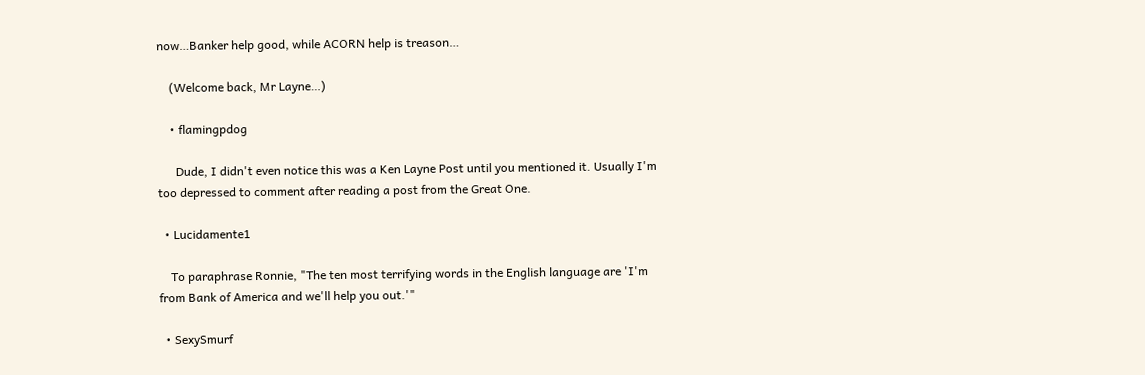now…Banker help good, while ACORN help is treason…

    (Welcome back, Mr Layne…)

    • flamingpdog

      Dude, I didn't even notice this was a Ken Layne Post until you mentioned it. Usually I'm too depressed to comment after reading a post from the Great One.

  • Lucidamente1

    To paraphrase Ronnie, "The ten most terrifying words in the English language are 'I'm from Bank of America and we'll help you out.'"

  • SexySmurf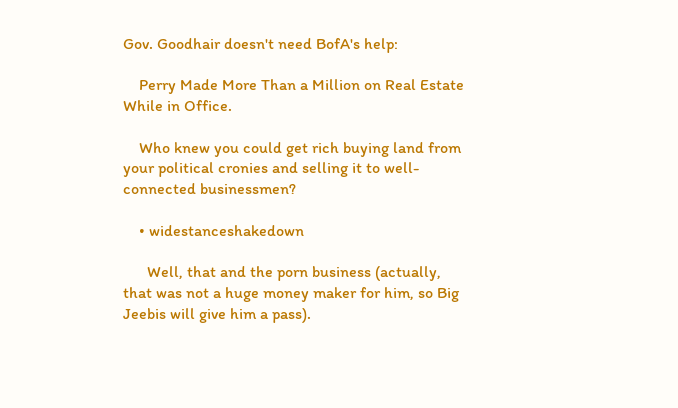Gov. Goodhair doesn't need BofA's help:

    Perry Made More Than a Million on Real Estate While in Office.

    Who knew you could get rich buying land from your political cronies and selling it to well-connected businessmen?

    • widestanceshakedown

      Well, that and the porn business (actually, that was not a huge money maker for him, so Big Jeebis will give him a pass).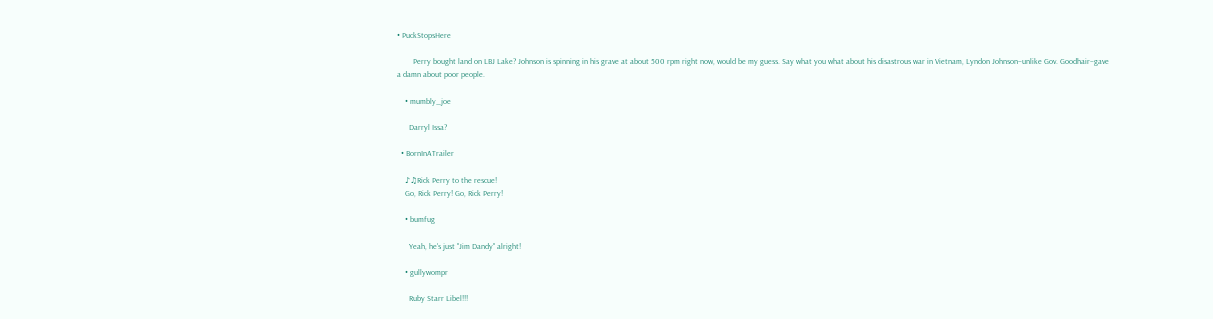• PuckStopsHere

        Perry bought land on LBJ Lake? Johnson is spinning in his grave at about 500 rpm right now, would be my guess. Say what you what about his disastrous war in Vietnam, Lyndon Johnson–unlike Gov. Goodhair–gave a damn about poor people.

    • mumbly_joe

      Darryl Issa?

  • BornInATrailer

    ♪♫Rick Perry to the rescue!
    Go, Rick Perry! Go, Rick Perry!

    • bumfug

      Yeah, he's just "Jim Dandy" alright!

    • gullywompr

      Ruby Starr Libel!!!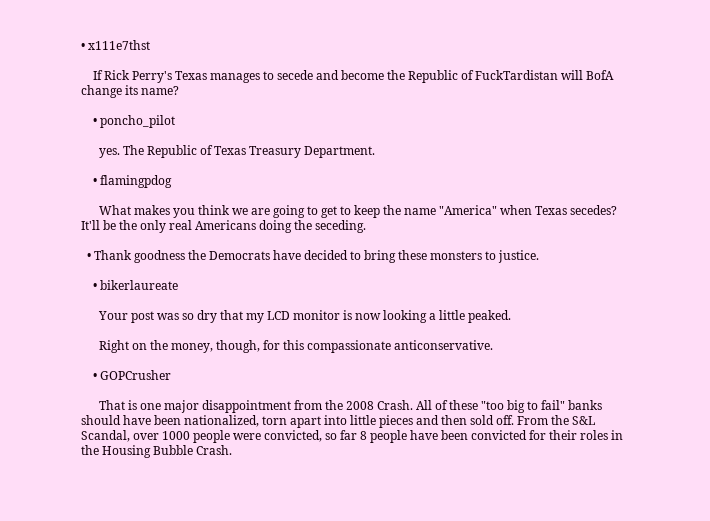• x111e7thst

    If Rick Perry's Texas manages to secede and become the Republic of FuckTardistan will BofA change its name?

    • poncho_pilot

      yes. The Republic of Texas Treasury Department.

    • flamingpdog

      What makes you think we are going to get to keep the name "America" when Texas secedes? It'll be the only real Americans doing the seceding.

  • Thank goodness the Democrats have decided to bring these monsters to justice.

    • bikerlaureate

      Your post was so dry that my LCD monitor is now looking a little peaked.

      Right on the money, though, for this compassionate anticonservative.

    • GOPCrusher

      That is one major disappointment from the 2008 Crash. All of these "too big to fail" banks should have been nationalized, torn apart into little pieces and then sold off. From the S&L Scandal, over 1000 people were convicted, so far 8 people have been convicted for their roles in the Housing Bubble Crash.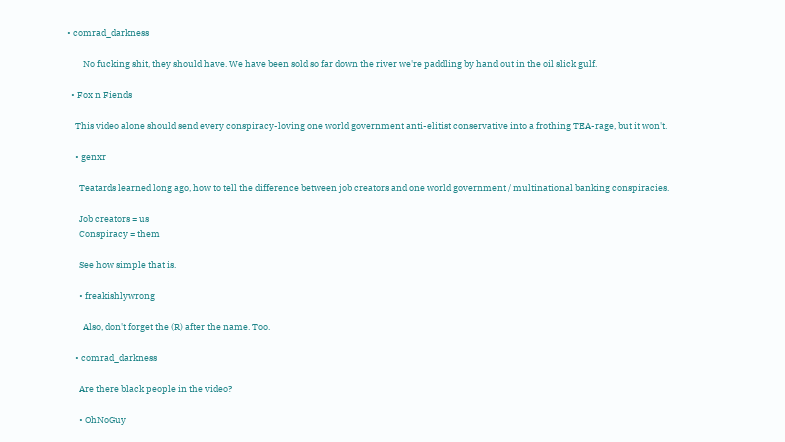• comrad_darkness

        No fucking shit, they should have. We have been sold so far down the river we're paddling by hand out in the oil slick gulf.

  • Fox n Fiends

    This video alone should send every conspiracy-loving one world government anti-elitist conservative into a frothing TEA-rage, but it won't.

    • genxr

      Teatards learned long ago, how to tell the difference between job creators and one world government / multinational banking conspiracies.

      Job creators = us
      Conspiracy = them

      See how simple that is.

      • freakishlywrong

        Also, don't forget the (R) after the name. Too.

    • comrad_darkness

      Are there black people in the video?

      • OhNoGuy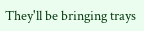They'll be bringing trays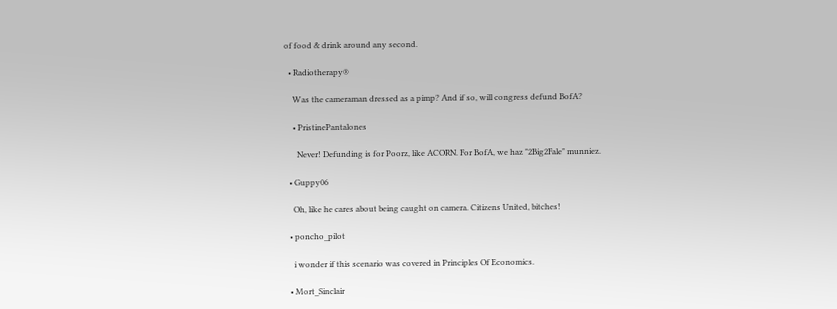of food & drink around any second.

  • Radiotherapy®

    Was the cameraman dressed as a pimp? And if so, will congress defund BofA?

    • PristinePantalones

      Never! Defunding is for Poorz, like ACORN. For BofA, we haz "2Big2Fale" munniez.

  • Guppy06

    Oh, like he cares about being caught on camera. Citizens United, bitches!

  • poncho_pilot

    i wonder if this scenario was covered in Principles Of Economics.

  • Mort_Sinclair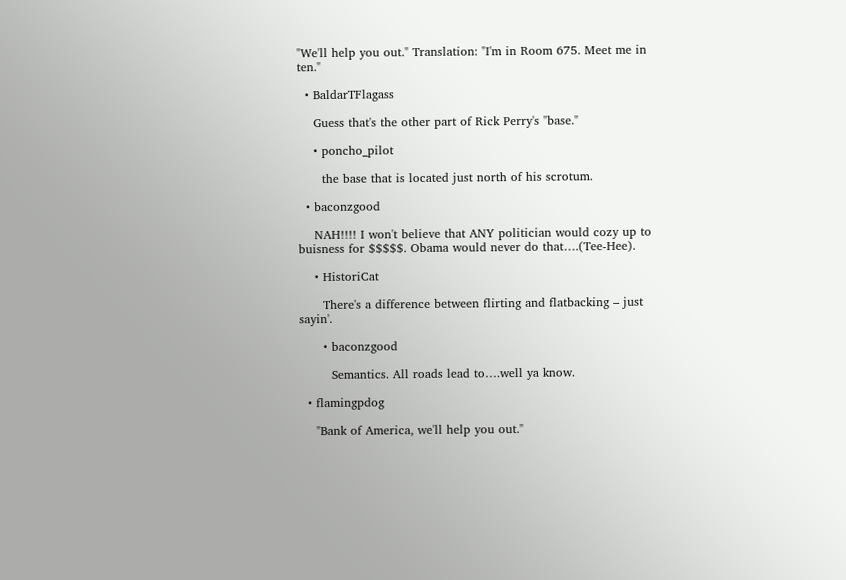"We'll help you out." Translation: "I'm in Room 675. Meet me in ten."

  • BaldarTFlagass

    Guess that's the other part of Rick Perry's "base."

    • poncho_pilot

      the base that is located just north of his scrotum.

  • baconzgood

    NAH!!!! I won't believe that ANY politician would cozy up to buisness for $$$$$. Obama would never do that….(Tee-Hee).

    • HistoriCat

      There's a difference between flirting and flatbacking – just sayin'.

      • baconzgood

        Semantics. All roads lead to….well ya know.

  • flamingpdog

    "Bank of America, we'll help you out."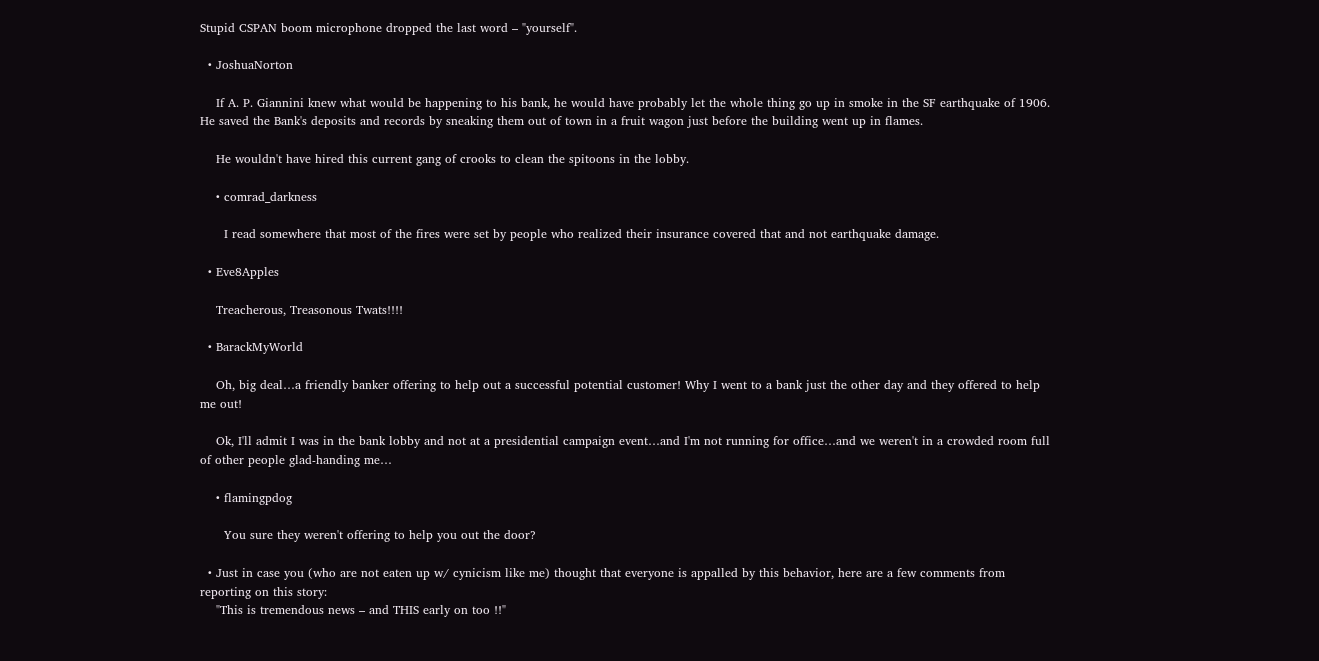Stupid CSPAN boom microphone dropped the last word – "yourself".

  • JoshuaNorton

    If A. P. Giannini knew what would be happening to his bank, he would have probably let the whole thing go up in smoke in the SF earthquake of 1906. He saved the Bank's deposits and records by sneaking them out of town in a fruit wagon just before the building went up in flames.

    He wouldn't have hired this current gang of crooks to clean the spitoons in the lobby.

    • comrad_darkness

      I read somewhere that most of the fires were set by people who realized their insurance covered that and not earthquake damage.

  • Eve8Apples

    Treacherous, Treasonous Twats!!!!

  • BarackMyWorld

    Oh, big deal…a friendly banker offering to help out a successful potential customer! Why I went to a bank just the other day and they offered to help me out!

    Ok, I'll admit I was in the bank lobby and not at a presidential campaign event…and I'm not running for office…and we weren't in a crowded room full of other people glad-handing me…

    • flamingpdog

      You sure they weren't offering to help you out the door?

  • Just in case you (who are not eaten up w/ cynicism like me) thought that everyone is appalled by this behavior, here are a few comments from reporting on this story:
    "This is tremendous news – and THIS early on too !!"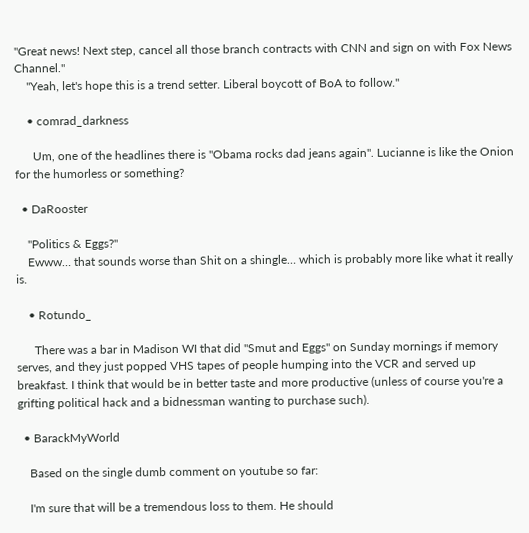"Great news! Next step, cancel all those branch contracts with CNN and sign on with Fox News Channel."
    "Yeah, let's hope this is a trend setter. Liberal boycott of BoA to follow."

    • comrad_darkness

      Um, one of the headlines there is "Obama rocks dad jeans again". Lucianne is like the Onion for the humorless or something?

  • DaRooster

    "Politics & Eggs?"
    Ewww… that sounds worse than Shit on a shingle… which is probably more like what it really is.

    • Rotundo_

      There was a bar in Madison WI that did "Smut and Eggs" on Sunday mornings if memory serves, and they just popped VHS tapes of people humping into the VCR and served up breakfast. I think that would be in better taste and more productive (unless of course you're a grifting political hack and a bidnessman wanting to purchase such).

  • BarackMyWorld

    Based on the single dumb comment on youtube so far:

    I'm sure that will be a tremendous loss to them. He should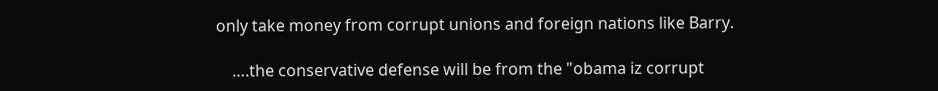only take money from corrupt unions and foreign nations like Barry.

    ….the conservative defense will be from the "obama iz corrupt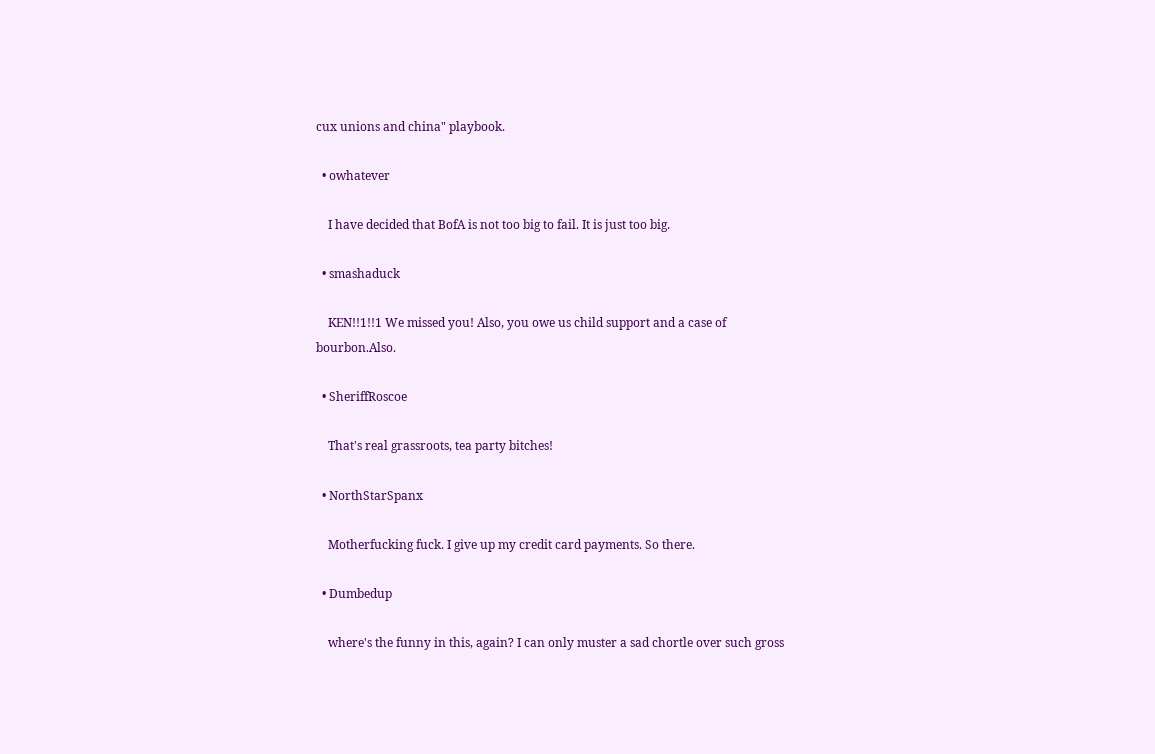cux unions and china" playbook.

  • owhatever

    I have decided that BofA is not too big to fail. It is just too big.

  • smashaduck

    KEN!!1!!1 We missed you! Also, you owe us child support and a case of bourbon.Also.

  • SheriffRoscoe

    That's real grassroots, tea party bitches!

  • NorthStarSpanx

    Motherfucking fuck. I give up my credit card payments. So there.

  • Dumbedup

    where's the funny in this, again? I can only muster a sad chortle over such gross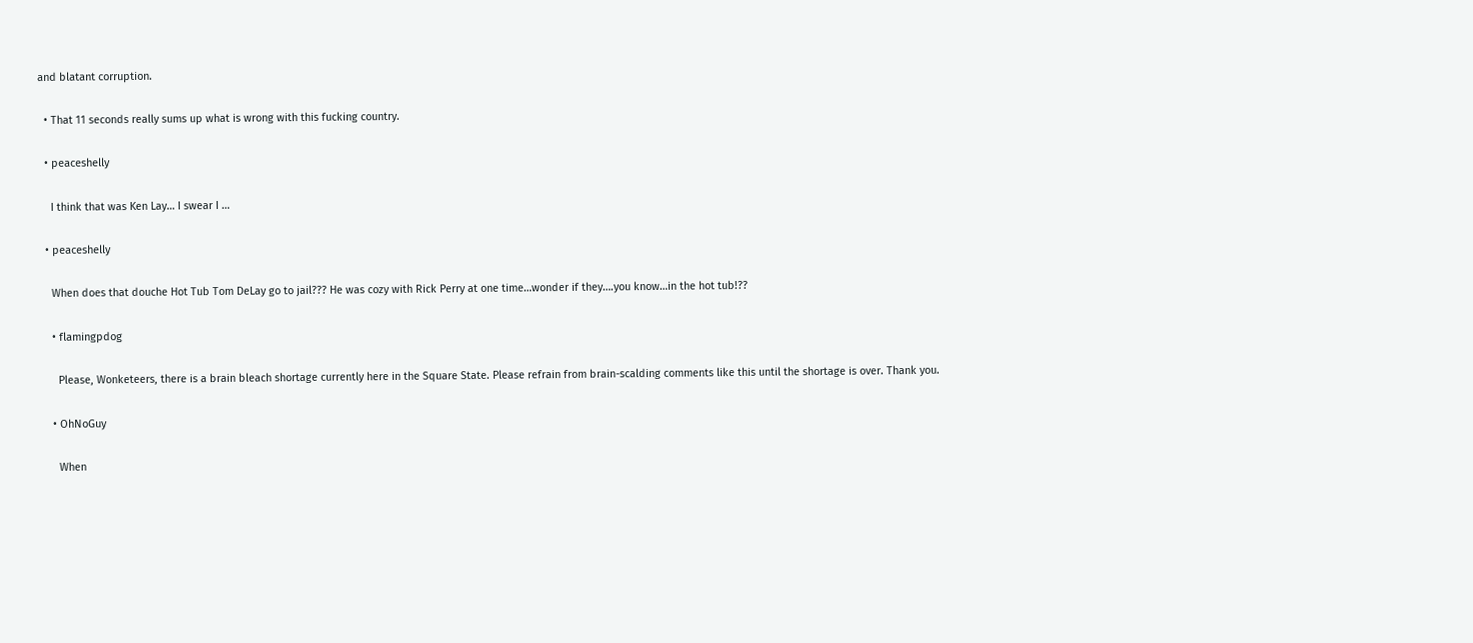and blatant corruption.

  • That 11 seconds really sums up what is wrong with this fucking country.

  • peaceshelly

    I think that was Ken Lay… I swear I …

  • peaceshelly

    When does that douche Hot Tub Tom DeLay go to jail??? He was cozy with Rick Perry at one time…wonder if they….you know…in the hot tub!??

    • flamingpdog

      Please, Wonketeers, there is a brain bleach shortage currently here in the Square State. Please refrain from brain-scalding comments like this until the shortage is over. Thank you.

    • OhNoGuy

      When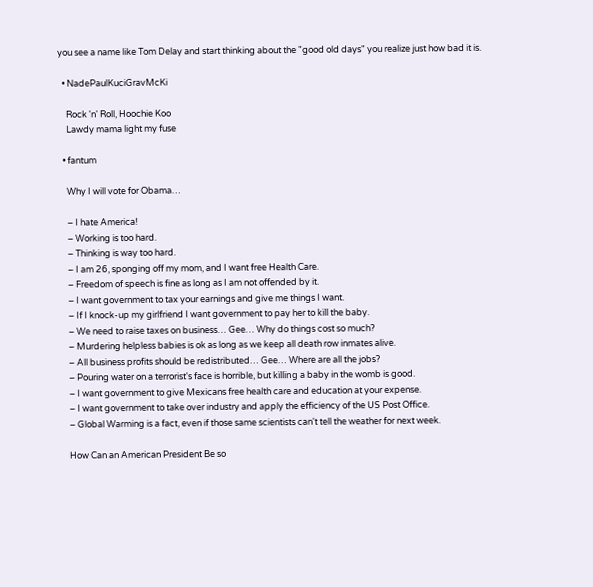you see a name like Tom Delay and start thinking about the "good old days" you realize just how bad it is.

  • NadePaulKuciGravMcKi

    Rock 'n' Roll, Hoochie Koo
    Lawdy mama light my fuse

  • fantum

    Why I will vote for Obama…

    – I hate America!
    – Working is too hard.
    – Thinking is way too hard.
    – I am 26, sponging off my mom, and I want free Health Care.
    – Freedom of speech is fine as long as I am not offended by it.
    – I want government to tax your earnings and give me things I want.
    – If I knock-up my girlfriend I want government to pay her to kïll the baby.
    – We need to raise taxes on business… Gee… Why do things cost so much?
    – Murdering helpless babies is ok as long as we keep all death row inmates alive.
    – All business profits should be redistributed… Gee… Where are all the jobs?
    – Pouring water on a terrorist's face is horrible, but kïllïng a baby in the womb is good.
    – I want government to give Mexicans free health care and education at your expense.
    – I want government to take over industry and apply the efficiency of the US Post Office.
    – Global Warming is a fact, even if those same scientists can't tell the weather for next week.

    How Can an American President Be so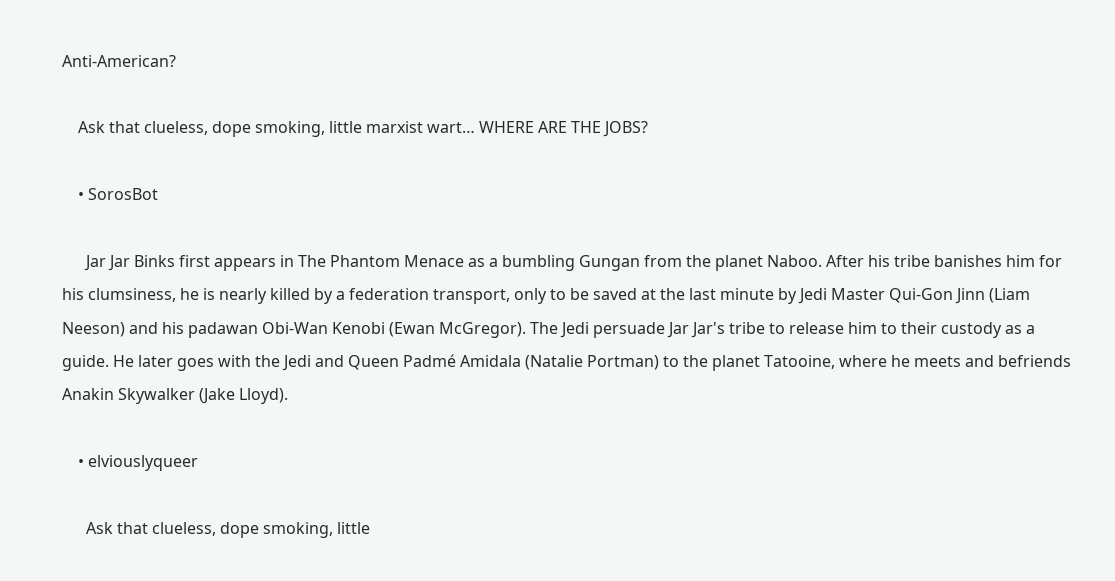Anti-American?

    Ask that clueless, dope smoking, little marxist wart… WHERE ARE THE JOBS?

    • SorosBot

      Jar Jar Binks first appears in The Phantom Menace as a bumbling Gungan from the planet Naboo. After his tribe banishes him for his clumsiness, he is nearly killed by a federation transport, only to be saved at the last minute by Jedi Master Qui-Gon Jinn (Liam Neeson) and his padawan Obi-Wan Kenobi (Ewan McGregor). The Jedi persuade Jar Jar's tribe to release him to their custody as a guide. He later goes with the Jedi and Queen Padmé Amidala (Natalie Portman) to the planet Tatooine, where he meets and befriends Anakin Skywalker (Jake Lloyd).

    • elviouslyqueer

      Ask that clueless, dope smoking, little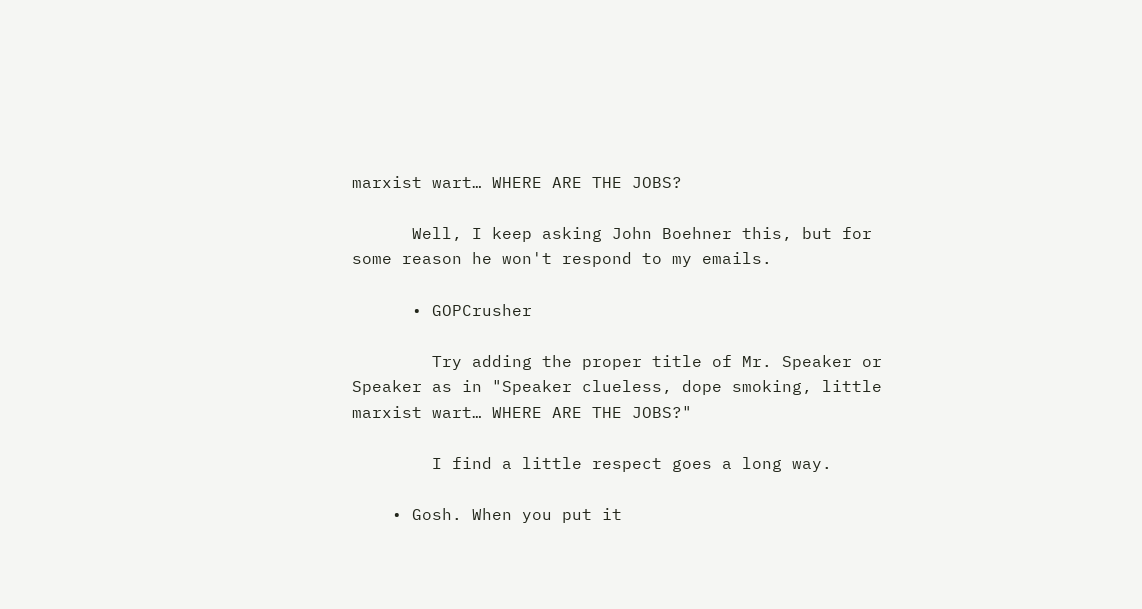marxist wart… WHERE ARE THE JOBS?

      Well, I keep asking John Boehner this, but for some reason he won't respond to my emails.

      • GOPCrusher

        Try adding the proper title of Mr. Speaker or Speaker as in "Speaker clueless, dope smoking, little marxist wart… WHERE ARE THE JOBS?"

        I find a little respect goes a long way.

    • Gosh. When you put it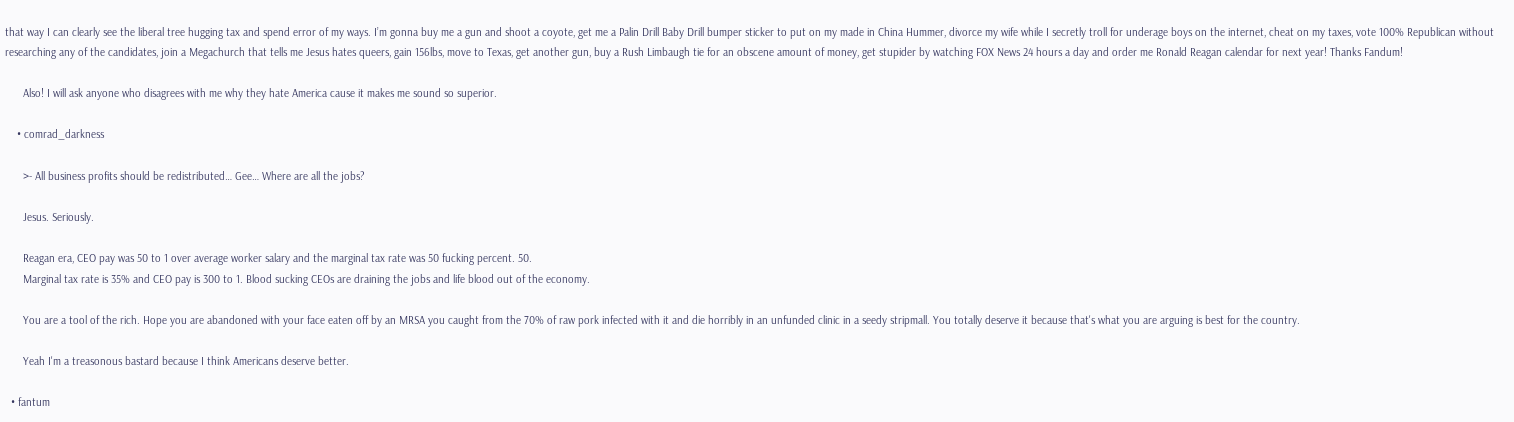that way I can clearly see the liberal tree hugging tax and spend error of my ways. I’m gonna buy me a gun and shoot a coyote, get me a Palin Drill Baby Drill bumper sticker to put on my made in China Hummer, divorce my wife while I secretly troll for underage boys on the internet, cheat on my taxes, vote 100% Republican without researching any of the candidates, join a Megachurch that tells me Jesus hates queers, gain 156lbs, move to Texas, get another gun, buy a Rush Limbaugh tie for an obscene amount of money, get stupider by watching FOX News 24 hours a day and order me Ronald Reagan calendar for next year! Thanks Fandum!

      Also! I will ask anyone who disagrees with me why they hate America cause it makes me sound so superior.

    • comrad_darkness

      >- All business profits should be redistributed… Gee… Where are all the jobs?

      Jesus. Seriously.

      Reagan era, CEO pay was 50 to 1 over average worker salary and the marginal tax rate was 50 fucking percent. 50.
      Marginal tax rate is 35% and CEO pay is 300 to 1. Blood sucking CEOs are draining the jobs and life blood out of the economy.

      You are a tool of the rich. Hope you are abandoned with your face eaten off by an MRSA you caught from the 70% of raw pork infected with it and die horribly in an unfunded clinic in a seedy stripmall. You totally deserve it because that's what you are arguing is best for the country.

      Yeah I'm a treasonous bastard because I think Americans deserve better.

  • fantum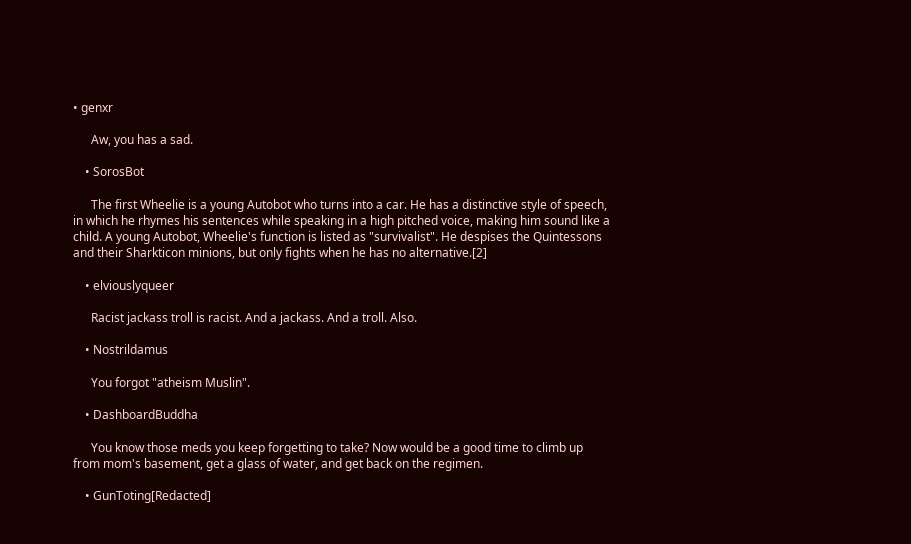• genxr

      Aw, you has a sad.

    • SorosBot

      The first Wheelie is a young Autobot who turns into a car. He has a distinctive style of speech, in which he rhymes his sentences while speaking in a high pitched voice, making him sound like a child. A young Autobot, Wheelie's function is listed as "survivalist". He despises the Quintessons and their Sharkticon minions, but only fights when he has no alternative.[2]

    • elviouslyqueer

      Racist jackass troll is racist. And a jackass. And a troll. Also.

    • Nostrildamus

      You forgot "atheism Muslin".

    • DashboardBuddha

      You know those meds you keep forgetting to take? Now would be a good time to climb up from mom's basement, get a glass of water, and get back on the regimen.

    • GunToting[Redacted]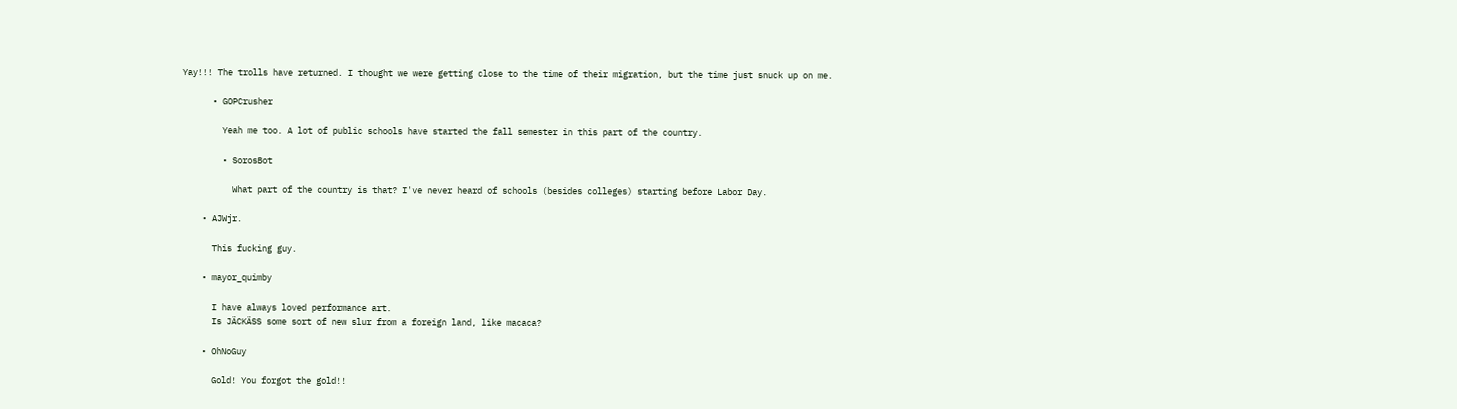Yay!!! The trolls have returned. I thought we were getting close to the time of their migration, but the time just snuck up on me.

      • GOPCrusher

        Yeah me too. A lot of public schools have started the fall semester in this part of the country.

        • SorosBot

          What part of the country is that? I've never heard of schools (besides colleges) starting before Labor Day.

    • AJWjr.

      This fucking guy.

    • mayor_quimby

      I have always loved performance art.
      Is JÄCKÄSS some sort of new slur from a foreign land, like macaca?

    • OhNoGuy

      Gold! You forgot the gold!!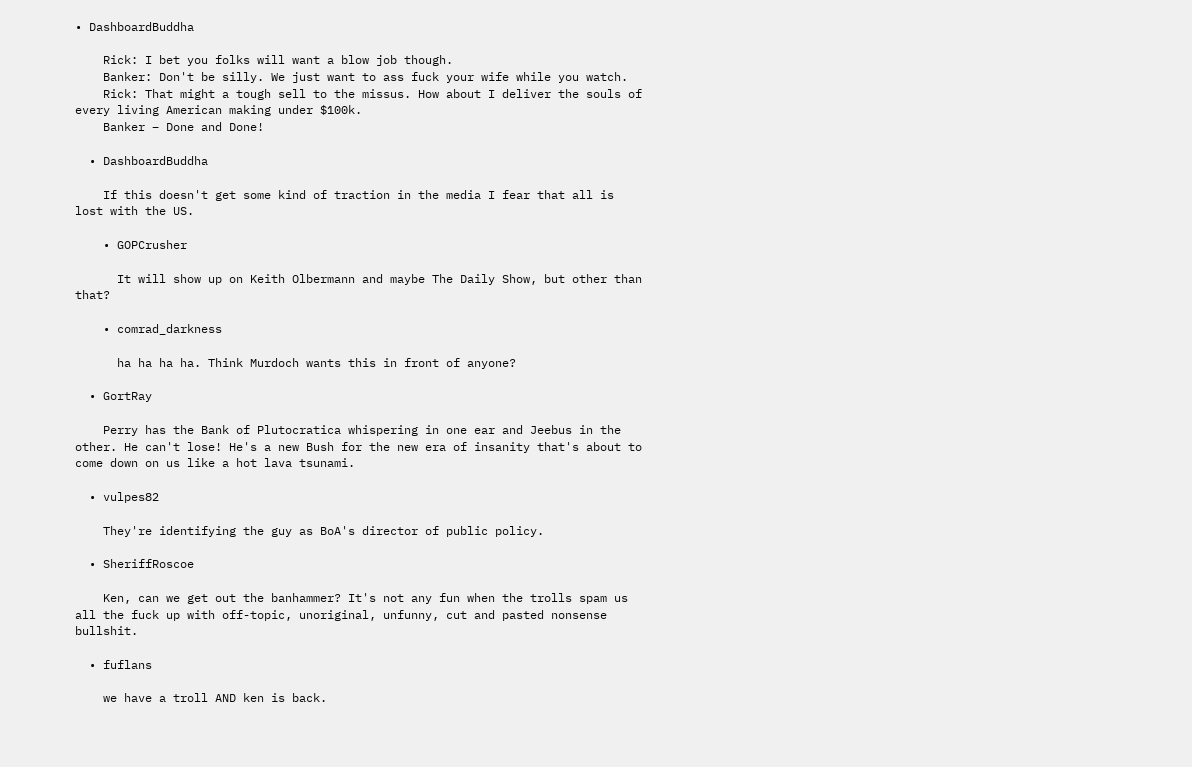• DashboardBuddha

    Rick: I bet you folks will want a blow job though.
    Banker: Don't be silly. We just want to ass fuck your wife while you watch.
    Rick: That might a tough sell to the missus. How about I deliver the souls of every living American making under $100k.
    Banker – Done and Done!

  • DashboardBuddha

    If this doesn't get some kind of traction in the media I fear that all is lost with the US.

    • GOPCrusher

      It will show up on Keith Olbermann and maybe The Daily Show, but other than that?

    • comrad_darkness

      ha ha ha ha. Think Murdoch wants this in front of anyone?

  • GortRay

    Perry has the Bank of Plutocratica whispering in one ear and Jeebus in the other. He can't lose! He's a new Bush for the new era of insanity that's about to come down on us like a hot lava tsunami.

  • vulpes82

    They're identifying the guy as BoA's director of public policy.

  • SheriffRoscoe

    Ken, can we get out the banhammer? It's not any fun when the trolls spam us all the fuck up with off-topic, unoriginal, unfunny, cut and pasted nonsense bullshit.

  • fuflans

    we have a troll AND ken is back.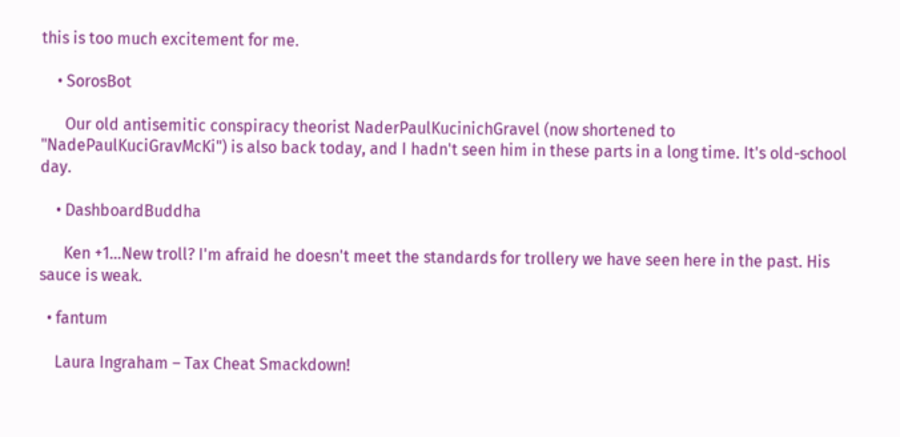this is too much excitement for me.

    • SorosBot

      Our old antisemitic conspiracy theorist NaderPaulKucinichGravel (now shortened to "NadePaulKuciGravMcKi") is also back today, and I hadn't seen him in these parts in a long time. It's old-school day.

    • DashboardBuddha

      Ken +1…New troll? I'm afraid he doesn't meet the standards for trollery we have seen here in the past. His sauce is weak.

  • fantum

    Laura Ingraham – Tax Cheat Smackdown!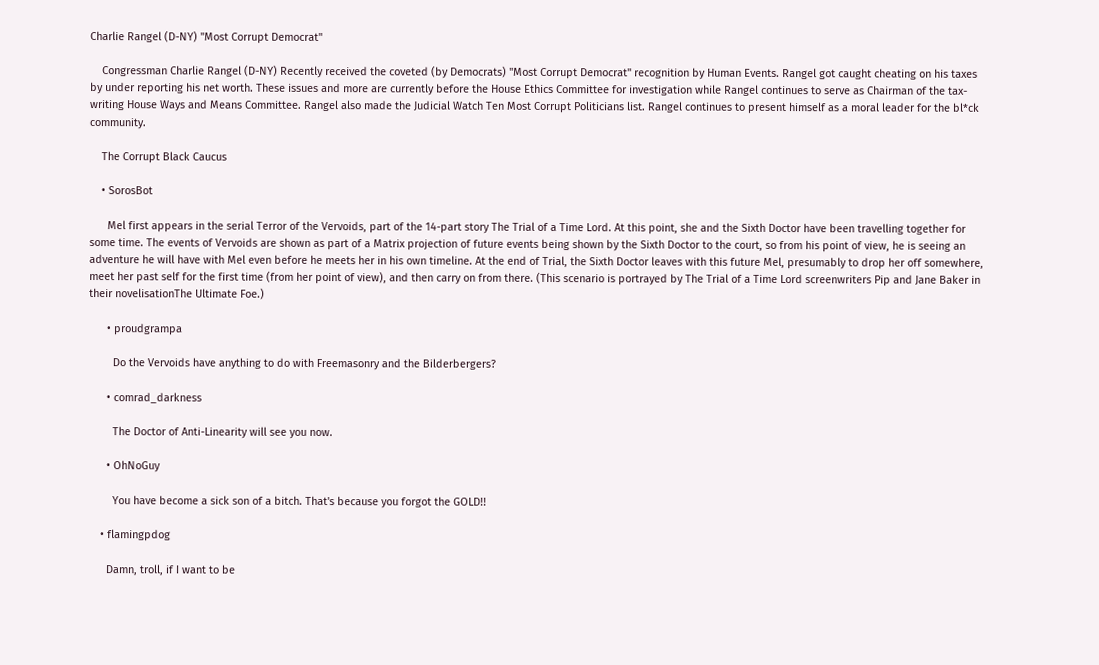Charlie Rangel (D-NY) "Most Corrupt Democrat"

    Congressman Charlie Rangel (D-NY) Recently received the coveted (by Democrats) "Most Corrupt Democrat" recognition by Human Events. Rangel got caught cheating on his taxes by under reporting his net worth. These issues and more are currently before the House Ethics Committee for investigation while Rangel continues to serve as Chairman of the tax-writing House Ways and Means Committee. Rangel also made the Judicial Watch Ten Most Corrupt Politicians list. Rangel continues to present himself as a moral leader for the bl*ck community.

    The Corrupt Black Caucus

    • SorosBot

      Mel first appears in the serial Terror of the Vervoids, part of the 14-part story The Trial of a Time Lord. At this point, she and the Sixth Doctor have been travelling together for some time. The events of Vervoids are shown as part of a Matrix projection of future events being shown by the Sixth Doctor to the court, so from his point of view, he is seeing an adventure he will have with Mel even before he meets her in his own timeline. At the end of Trial, the Sixth Doctor leaves with this future Mel, presumably to drop her off somewhere, meet her past self for the first time (from her point of view), and then carry on from there. (This scenario is portrayed by The Trial of a Time Lord screenwriters Pip and Jane Baker in their novelisationThe Ultimate Foe.)

      • proudgrampa

        Do the Vervoids have anything to do with Freemasonry and the Bilderbergers?

      • comrad_darkness

        The Doctor of Anti-Linearity will see you now.

      • OhNoGuy

        You have become a sick son of a bitch. That's because you forgot the GOLD!!

    • flamingpdog

      Damn, troll, if I want to be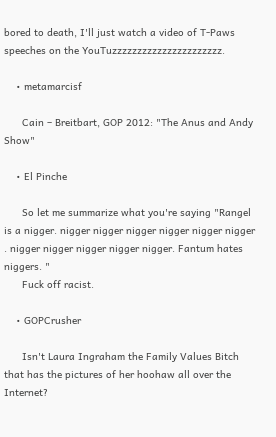bored to death, I'll just watch a video of T-Paws speeches on the YouTuzzzzzzzzzzzzzzzzzzzzzz.

    • metamarcisf

      Cain – Breitbart, GOP 2012: "The Anus and Andy Show"

    • El Pinche

      So let me summarize what you're saying "Rangel is a nigger. nigger nigger nigger nigger nigger nigger . nigger nigger nigger nigger nigger. Fantum hates niggers. "
      Fuck off racist.

    • GOPCrusher

      Isn't Laura Ingraham the Family Values Bitch that has the pictures of her hoohaw all over the Internet?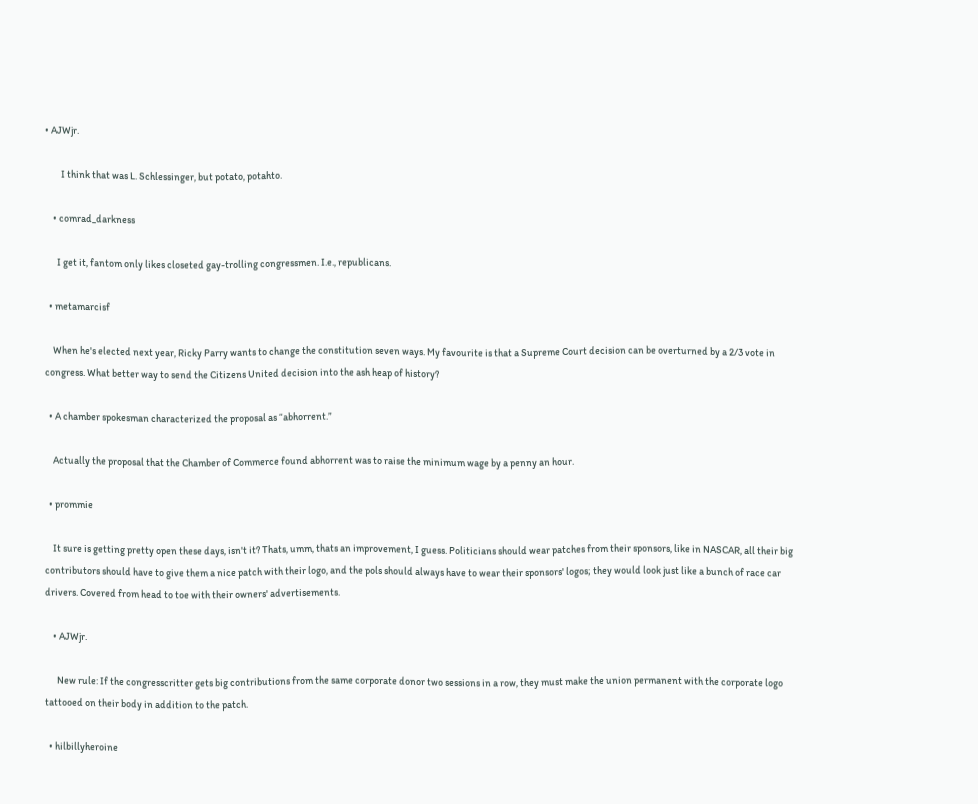• AJWjr.

        I think that was L. Schlessinger, but potato, potahto.

    • comrad_darkness

      I get it, fantom only likes closeted gay-trolling congressmen. I.e., republicans.

  • metamarcisf

    When he's elected next year, Ricky Parry wants to change the constitution seven ways. My favourite is that a Supreme Court decision can be overturned by a 2/3 vote in congress. What better way to send the Citizens United decision into the ash heap of history?

  • A chamber spokesman characterized the proposal as “abhorrent.”

    Actually the proposal that the Chamber of Commerce found abhorrent was to raise the minimum wage by a penny an hour.

  • prommie

    It sure is getting pretty open these days, isn't it? Thats, umm, thats an improvement, I guess. Politicians should wear patches from their sponsors, like in NASCAR, all their big contributors should have to give them a nice patch with their logo, and the pols should always have to wear their sponsors' logos; they would look just like a bunch of race car drivers. Covered from head to toe with their owners' advertisements.

    • AJWjr.

      New rule: If the congresscritter gets big contributions from the same corporate donor two sessions in a row, they must make the union permanent with the corporate logo tattooed on their body in addition to the patch.

  • hilbillyheroine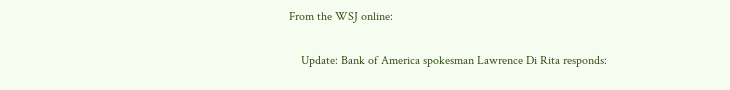From the WSJ online:

    Update: Bank of America spokesman Lawrence Di Rita responds: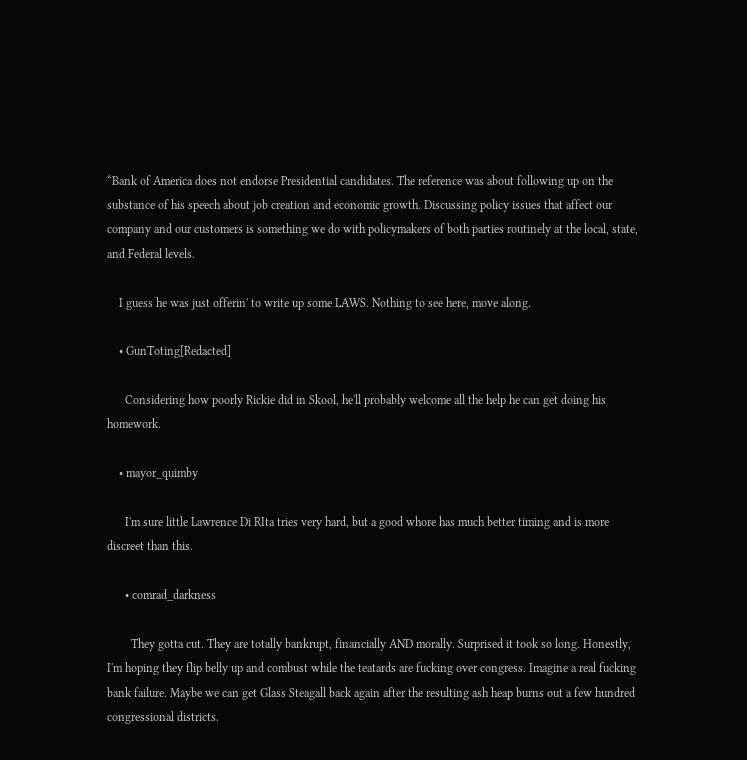“Bank of America does not endorse Presidential candidates. The reference was about following up on the substance of his speech about job creation and economic growth. Discussing policy issues that affect our company and our customers is something we do with policymakers of both parties routinely at the local, state, and Federal levels.

    I guess he was just offerin' to write up some LAWS. Nothing to see here, move along.

    • GunToting[Redacted]

      Considering how poorly Rickie did in Skool, he'll probably welcome all the help he can get doing his homework.

    • mayor_quimby

      I'm sure little Lawrence Di RIta tries very hard, but a good whore has much better timing and is more discreet than this.

      • comrad_darkness

        They gotta cut. They are totally bankrupt, financially AND morally. Surprised it took so long. Honestly, I'm hoping they flip belly up and combust while the teatards are fucking over congress. Imagine a real fucking bank failure. Maybe we can get Glass Steagall back again after the resulting ash heap burns out a few hundred congressional districts.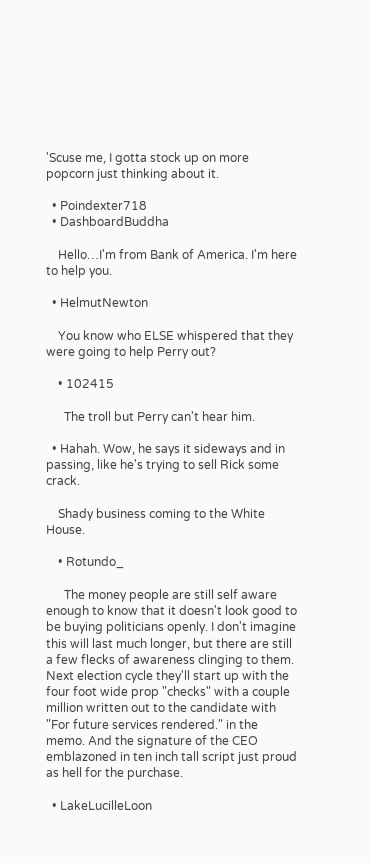'Scuse me, I gotta stock up on more popcorn just thinking about it.

  • Poindexter718
  • DashboardBuddha

    Hello…I'm from Bank of America. I'm here to help you.

  • HelmutNewton

    You know who ELSE whispered that they were going to help Perry out?

    • 102415

      The troll but Perry can't hear him.

  • Hahah. Wow, he says it sideways and in passing, like he's trying to sell Rick some crack.

    Shady business coming to the White House.

    • Rotundo_

      The money people are still self aware enough to know that it doesn't look good to be buying politicians openly. I don't imagine this will last much longer, but there are still a few flecks of awareness clinging to them. Next election cycle they'll start up with the four foot wide prop "checks" with a couple million written out to the candidate with "For future services rendered." in the memo. And the signature of the CEO emblazoned in ten inch tall script just proud as hell for the purchase.

  • LakeLucilleLoon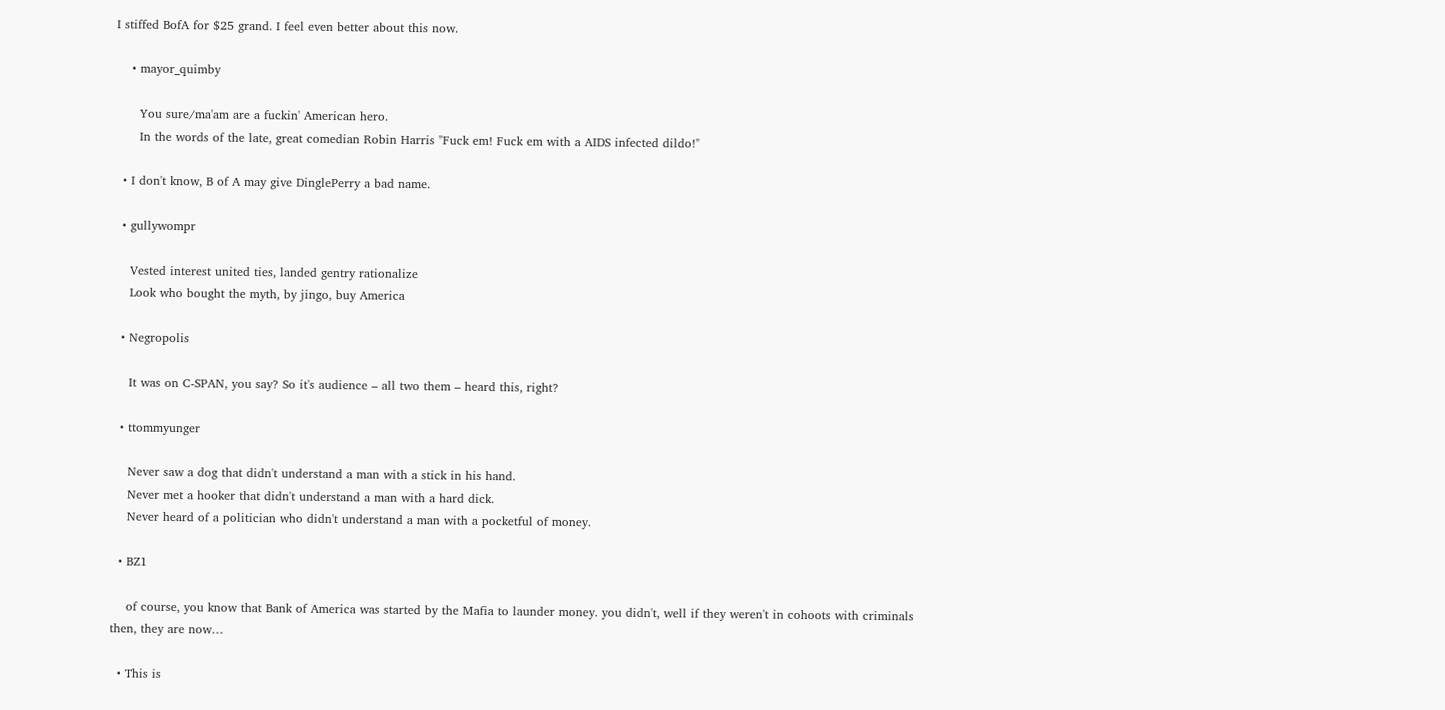I stiffed BofA for $25 grand. I feel even better about this now.

    • mayor_quimby

      You sure/ma'am are a fuckin' American hero.
      In the words of the late, great comedian Robin Harris "Fuck em! Fuck em with a AIDS infected dildo!"

  • I don't know, B of A may give DinglePerry a bad name.

  • gullywompr

    Vested interest united ties, landed gentry rationalize
    Look who bought the myth, by jingo, buy America

  • Negropolis

    It was on C-SPAN, you say? So it's audience – all two them – heard this, right?

  • ttommyunger

    Never saw a dog that didn't understand a man with a stick in his hand.
    Never met a hooker that didn't understand a man with a hard dick.
    Never heard of a politician who didn't understand a man with a pocketful of money.

  • BZ1

    of course, you know that Bank of America was started by the Mafia to launder money. you didn't, well if they weren't in cohoots with criminals then, they are now…

  • This is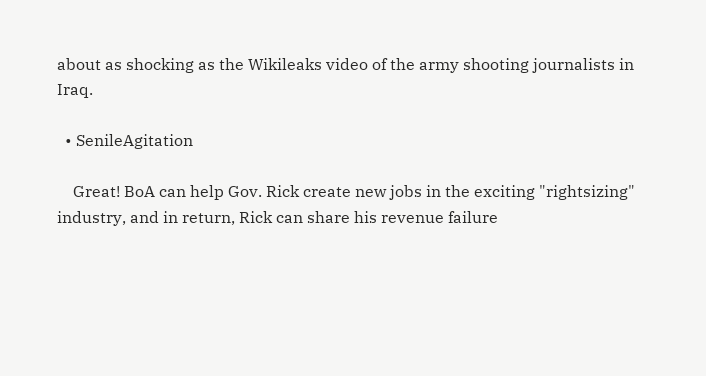about as shocking as the Wikileaks video of the army shooting journalists in Iraq.

  • SenileAgitation

    Great! BoA can help Gov. Rick create new jobs in the exciting "rightsizing" industry, and in return, Rick can share his revenue failure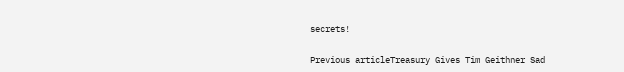secrets!

Previous articleTreasury Gives Tim Geithner Sad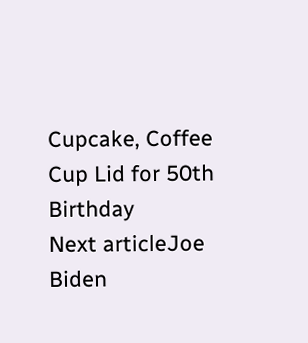Cupcake, Coffee Cup Lid for 50th Birthday
Next articleJoe Biden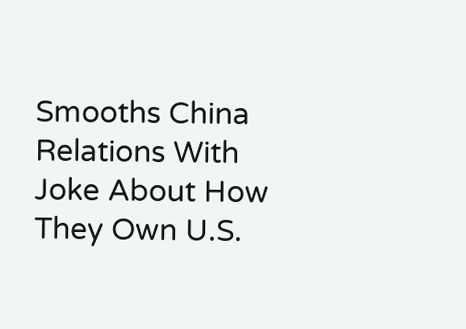Smooths China Relations With Joke About How They Own U.S.